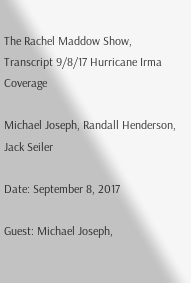The Rachel Maddow Show, Transcript 9/8/17 Hurricane Irma Coverage

Michael Joseph, Randall Henderson, Jack Seiler

Date: September 8, 2017

Guest: Michael Joseph,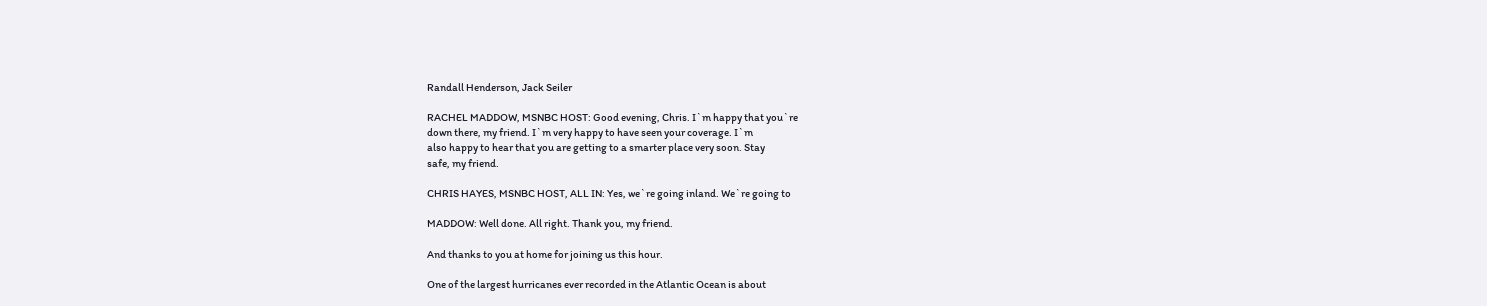Randall Henderson, Jack Seiler

RACHEL MADDOW, MSNBC HOST: Good evening, Chris. I`m happy that you`re
down there, my friend. I`m very happy to have seen your coverage. I`m
also happy to hear that you are getting to a smarter place very soon. Stay
safe, my friend.

CHRIS HAYES, MSNBC HOST, ALL IN: Yes, we`re going inland. We`re going to

MADDOW: Well done. All right. Thank you, my friend.

And thanks to you at home for joining us this hour.

One of the largest hurricanes ever recorded in the Atlantic Ocean is about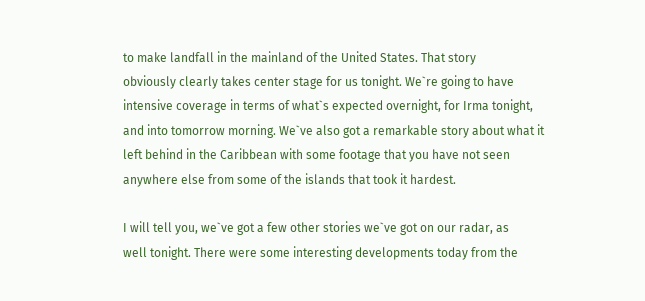to make landfall in the mainland of the United States. That story
obviously clearly takes center stage for us tonight. We`re going to have
intensive coverage in terms of what`s expected overnight, for Irma tonight,
and into tomorrow morning. We`ve also got a remarkable story about what it
left behind in the Caribbean with some footage that you have not seen
anywhere else from some of the islands that took it hardest.

I will tell you, we`ve got a few other stories we`ve got on our radar, as
well tonight. There were some interesting developments today from the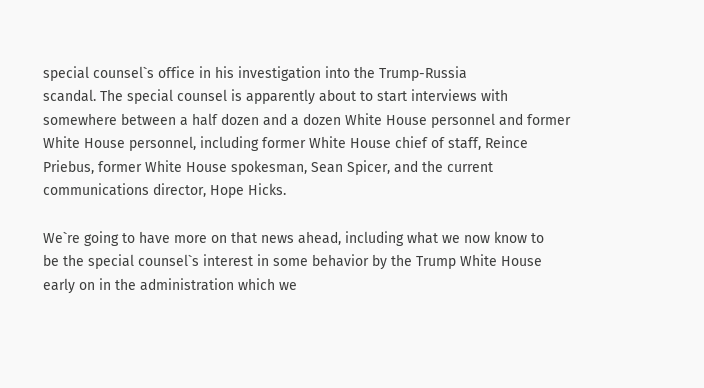special counsel`s office in his investigation into the Trump-Russia
scandal. The special counsel is apparently about to start interviews with
somewhere between a half dozen and a dozen White House personnel and former
White House personnel, including former White House chief of staff, Reince
Priebus, former White House spokesman, Sean Spicer, and the current
communications director, Hope Hicks.

We`re going to have more on that news ahead, including what we now know to
be the special counsel`s interest in some behavior by the Trump White House
early on in the administration which we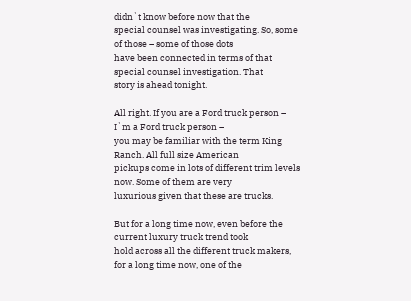didn`t know before now that the
special counsel was investigating. So, some of those – some of those dots
have been connected in terms of that special counsel investigation. That
story is ahead tonight.

All right. If you are a Ford truck person – I`m a Ford truck person –
you may be familiar with the term King Ranch. All full size American
pickups come in lots of different trim levels now. Some of them are very
luxurious given that these are trucks.

But for a long time now, even before the current luxury truck trend took
hold across all the different truck makers, for a long time now, one of the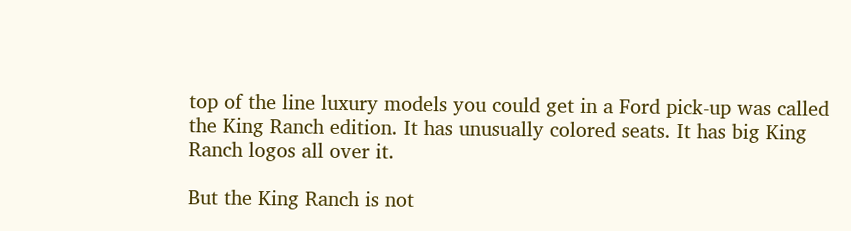top of the line luxury models you could get in a Ford pick-up was called
the King Ranch edition. It has unusually colored seats. It has big King
Ranch logos all over it.

But the King Ranch is not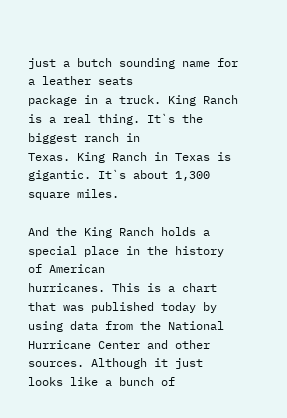just a butch sounding name for a leather seats
package in a truck. King Ranch is a real thing. It`s the biggest ranch in
Texas. King Ranch in Texas is gigantic. It`s about 1,300 square miles.

And the King Ranch holds a special place in the history of American
hurricanes. This is a chart that was published today by using data from the National Hurricane Center and other
sources. Although it just looks like a bunch of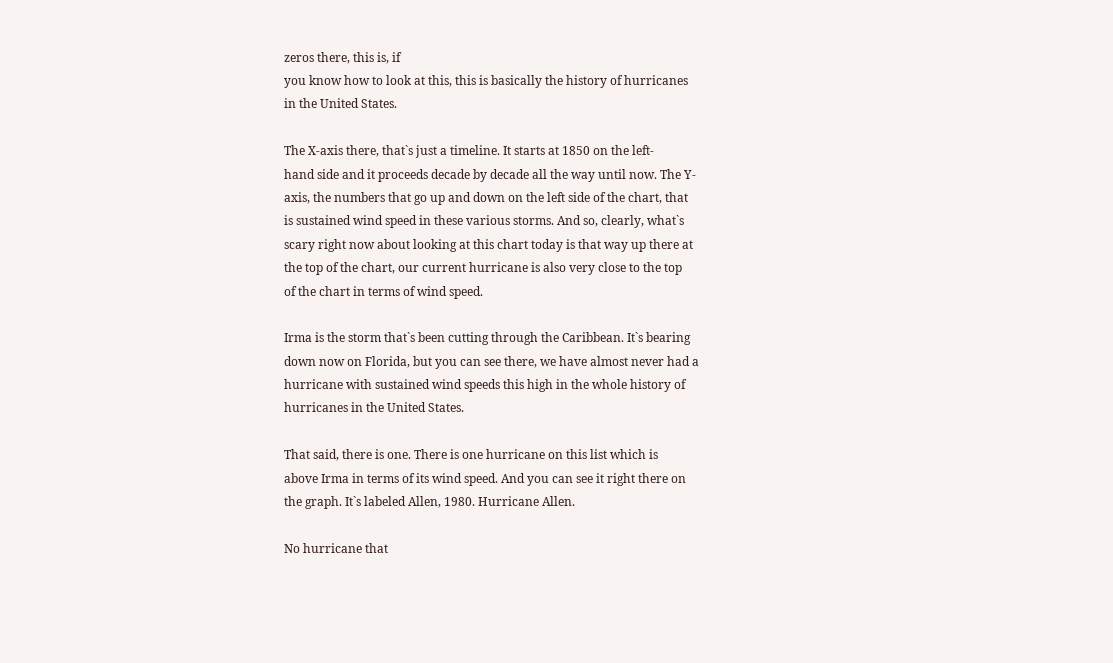zeros there, this is, if
you know how to look at this, this is basically the history of hurricanes
in the United States.

The X-axis there, that`s just a timeline. It starts at 1850 on the left-
hand side and it proceeds decade by decade all the way until now. The Y-
axis, the numbers that go up and down on the left side of the chart, that
is sustained wind speed in these various storms. And so, clearly, what`s
scary right now about looking at this chart today is that way up there at
the top of the chart, our current hurricane is also very close to the top
of the chart in terms of wind speed.

Irma is the storm that`s been cutting through the Caribbean. It`s bearing
down now on Florida, but you can see there, we have almost never had a
hurricane with sustained wind speeds this high in the whole history of
hurricanes in the United States.

That said, there is one. There is one hurricane on this list which is
above Irma in terms of its wind speed. And you can see it right there on
the graph. It`s labeled Allen, 1980. Hurricane Allen.

No hurricane that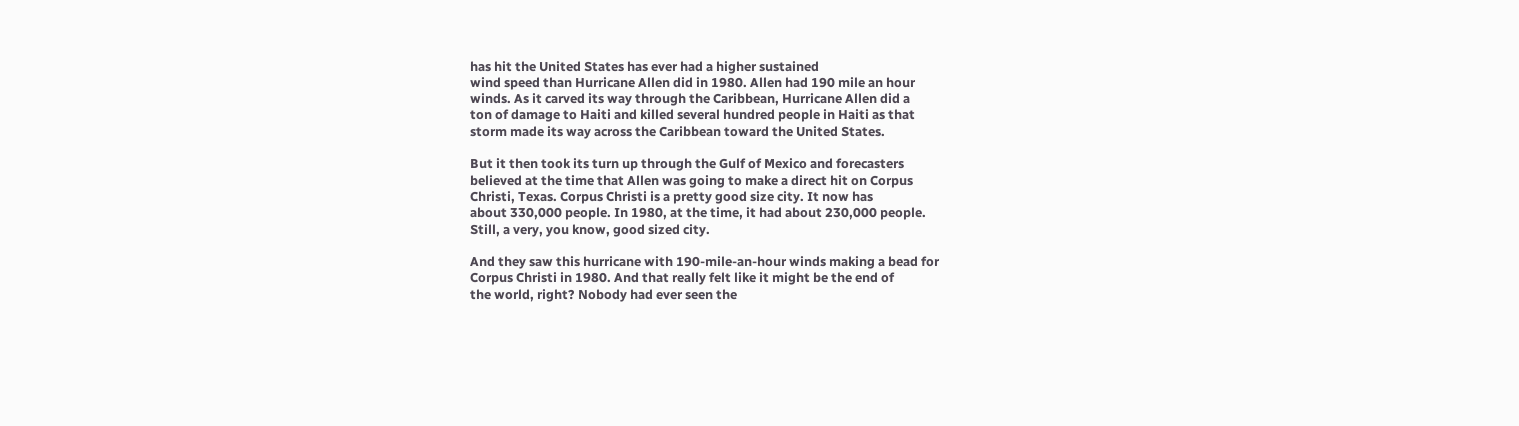has hit the United States has ever had a higher sustained
wind speed than Hurricane Allen did in 1980. Allen had 190 mile an hour
winds. As it carved its way through the Caribbean, Hurricane Allen did a
ton of damage to Haiti and killed several hundred people in Haiti as that
storm made its way across the Caribbean toward the United States.

But it then took its turn up through the Gulf of Mexico and forecasters
believed at the time that Allen was going to make a direct hit on Corpus
Christi, Texas. Corpus Christi is a pretty good size city. It now has
about 330,000 people. In 1980, at the time, it had about 230,000 people.
Still, a very, you know, good sized city.

And they saw this hurricane with 190-mile-an-hour winds making a bead for
Corpus Christi in 1980. And that really felt like it might be the end of
the world, right? Nobody had ever seen the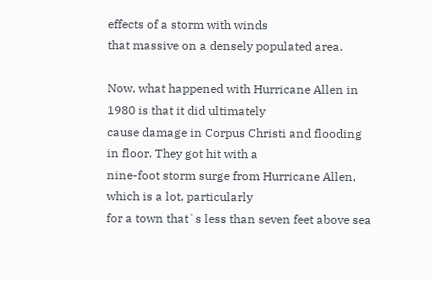effects of a storm with winds
that massive on a densely populated area.

Now, what happened with Hurricane Allen in 1980 is that it did ultimately
cause damage in Corpus Christi and flooding in floor. They got hit with a
nine-foot storm surge from Hurricane Allen, which is a lot, particularly
for a town that`s less than seven feet above sea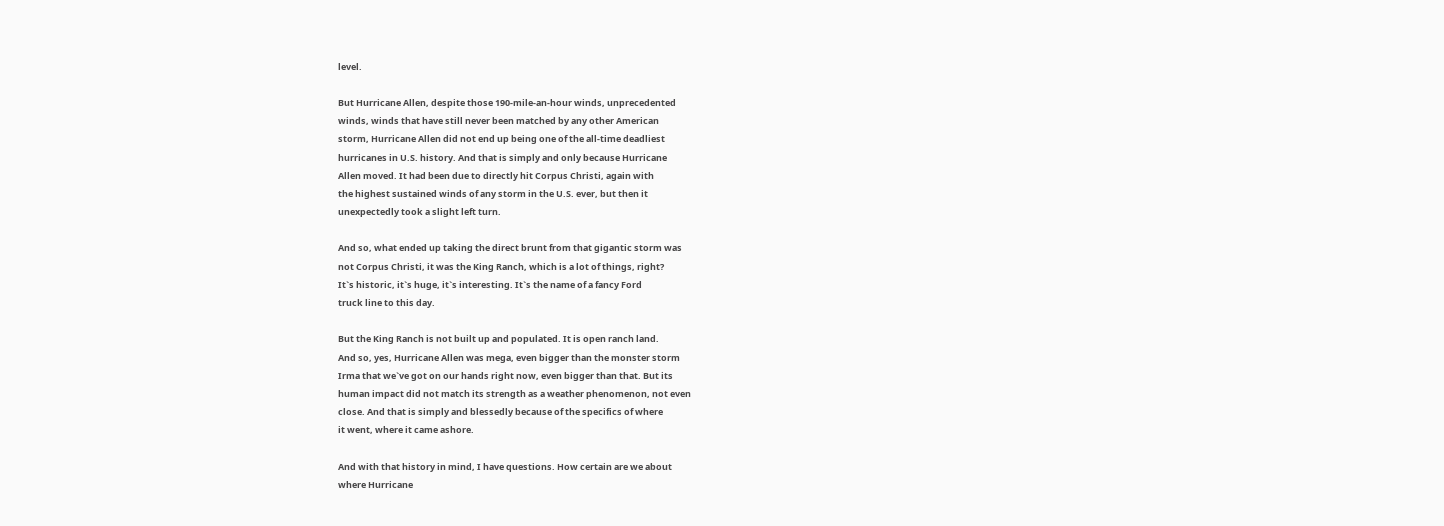level.

But Hurricane Allen, despite those 190-mile-an-hour winds, unprecedented
winds, winds that have still never been matched by any other American
storm, Hurricane Allen did not end up being one of the all-time deadliest
hurricanes in U.S. history. And that is simply and only because Hurricane
Allen moved. It had been due to directly hit Corpus Christi, again with
the highest sustained winds of any storm in the U.S. ever, but then it
unexpectedly took a slight left turn.

And so, what ended up taking the direct brunt from that gigantic storm was
not Corpus Christi, it was the King Ranch, which is a lot of things, right?
It`s historic, it`s huge, it`s interesting. It`s the name of a fancy Ford
truck line to this day.

But the King Ranch is not built up and populated. It is open ranch land.
And so, yes, Hurricane Allen was mega, even bigger than the monster storm
Irma that we`ve got on our hands right now, even bigger than that. But its
human impact did not match its strength as a weather phenomenon, not even
close. And that is simply and blessedly because of the specifics of where
it went, where it came ashore.

And with that history in mind, I have questions. How certain are we about
where Hurricane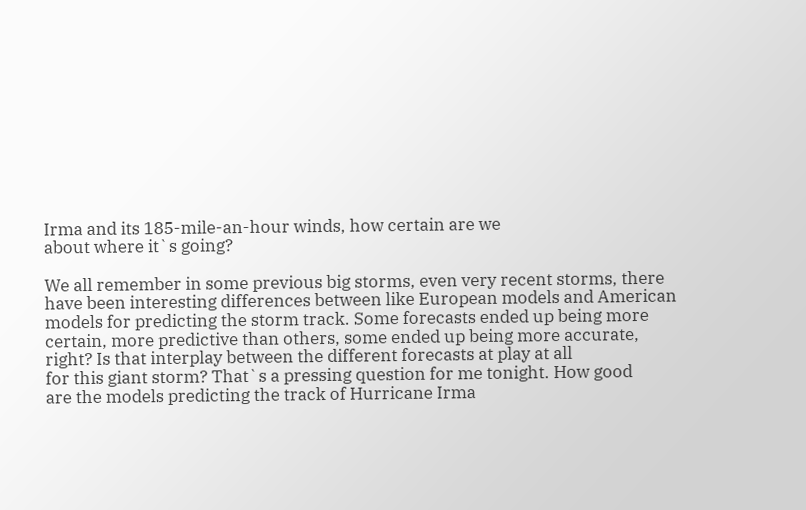Irma and its 185-mile-an-hour winds, how certain are we
about where it`s going?

We all remember in some previous big storms, even very recent storms, there
have been interesting differences between like European models and American
models for predicting the storm track. Some forecasts ended up being more
certain, more predictive than others, some ended up being more accurate,
right? Is that interplay between the different forecasts at play at all
for this giant storm? That`s a pressing question for me tonight. How good
are the models predicting the track of Hurricane Irma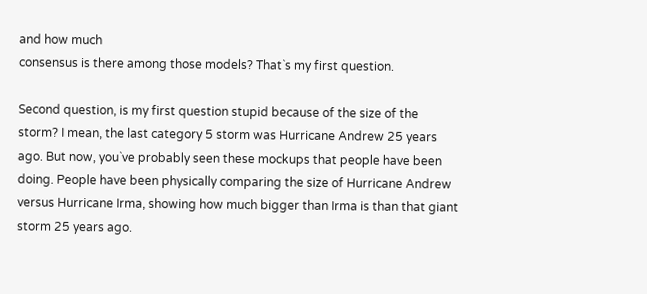and how much
consensus is there among those models? That`s my first question.

Second question, is my first question stupid because of the size of the
storm? I mean, the last category 5 storm was Hurricane Andrew 25 years
ago. But now, you`ve probably seen these mockups that people have been
doing. People have been physically comparing the size of Hurricane Andrew
versus Hurricane Irma, showing how much bigger than Irma is than that giant
storm 25 years ago.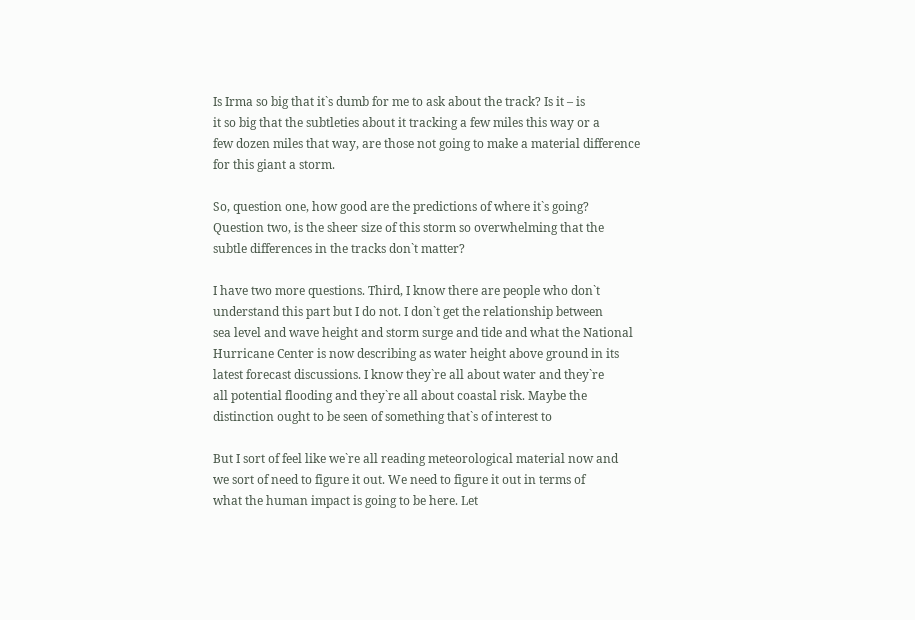Is Irma so big that it`s dumb for me to ask about the track? Is it – is
it so big that the subtleties about it tracking a few miles this way or a
few dozen miles that way, are those not going to make a material difference
for this giant a storm.

So, question one, how good are the predictions of where it`s going?
Question two, is the sheer size of this storm so overwhelming that the
subtle differences in the tracks don`t matter?

I have two more questions. Third, I know there are people who don`t
understand this part but I do not. I don`t get the relationship between
sea level and wave height and storm surge and tide and what the National
Hurricane Center is now describing as water height above ground in its
latest forecast discussions. I know they`re all about water and they`re
all potential flooding and they`re all about coastal risk. Maybe the
distinction ought to be seen of something that`s of interest to

But I sort of feel like we`re all reading meteorological material now and
we sort of need to figure it out. We need to figure it out in terms of
what the human impact is going to be here. Let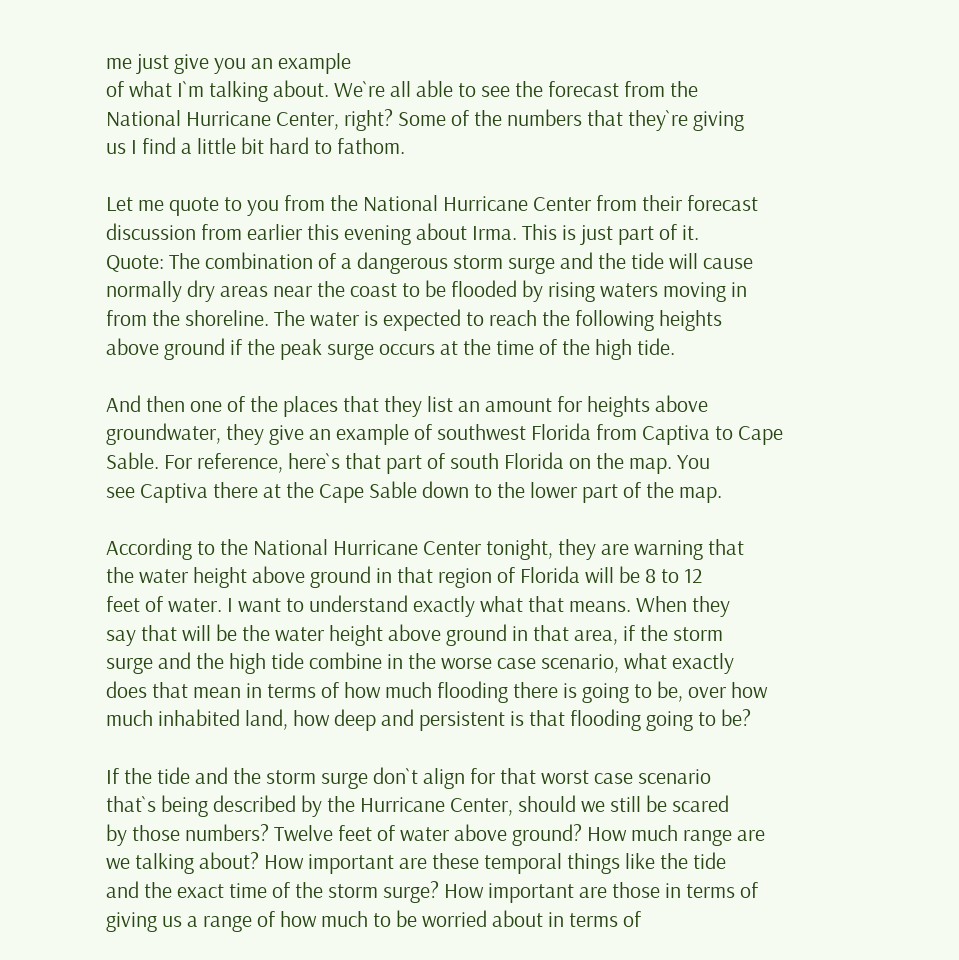me just give you an example
of what I`m talking about. We`re all able to see the forecast from the
National Hurricane Center, right? Some of the numbers that they`re giving
us I find a little bit hard to fathom.

Let me quote to you from the National Hurricane Center from their forecast
discussion from earlier this evening about Irma. This is just part of it.
Quote: The combination of a dangerous storm surge and the tide will cause
normally dry areas near the coast to be flooded by rising waters moving in
from the shoreline. The water is expected to reach the following heights
above ground if the peak surge occurs at the time of the high tide.

And then one of the places that they list an amount for heights above
groundwater, they give an example of southwest Florida from Captiva to Cape
Sable. For reference, here`s that part of south Florida on the map. You
see Captiva there at the Cape Sable down to the lower part of the map.

According to the National Hurricane Center tonight, they are warning that
the water height above ground in that region of Florida will be 8 to 12
feet of water. I want to understand exactly what that means. When they
say that will be the water height above ground in that area, if the storm
surge and the high tide combine in the worse case scenario, what exactly
does that mean in terms of how much flooding there is going to be, over how
much inhabited land, how deep and persistent is that flooding going to be?

If the tide and the storm surge don`t align for that worst case scenario
that`s being described by the Hurricane Center, should we still be scared
by those numbers? Twelve feet of water above ground? How much range are
we talking about? How important are these temporal things like the tide
and the exact time of the storm surge? How important are those in terms of
giving us a range of how much to be worried about in terms of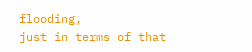flooding,
just in terms of that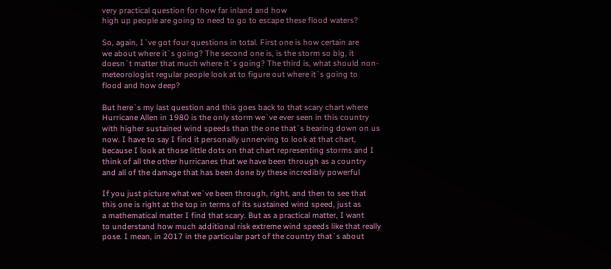very practical question for how far inland and how
high up people are going to need to go to escape these flood waters?

So, again, I`ve got four questions in total. First one is how certain are
we about where it`s going? The second one is, is the storm so big, it
doesn`t matter that much where it`s going? The third is, what should non-
meteorologist regular people look at to figure out where it`s going to
flood and how deep?

But here`s my last question and this goes back to that scary chart where
Hurricane Allen in 1980 is the only storm we`ve ever seen in this country
with higher sustained wind speeds than the one that`s bearing down on us
now. I have to say I find it personally unnerving to look at that chart,
because I look at those little dots on that chart representing storms and I
think of all the other hurricanes that we have been through as a country
and all of the damage that has been done by these incredibly powerful

If you just picture what we`ve been through, right, and then to see that
this one is right at the top in terms of its sustained wind speed, just as
a mathematical matter I find that scary. But as a practical matter, I want
to understand how much additional risk extreme wind speeds like that really
pose. I mean, in 2017 in the particular part of the country that`s about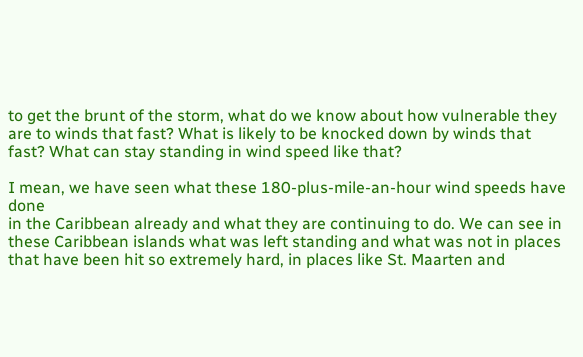to get the brunt of the storm, what do we know about how vulnerable they
are to winds that fast? What is likely to be knocked down by winds that
fast? What can stay standing in wind speed like that?

I mean, we have seen what these 180-plus-mile-an-hour wind speeds have done
in the Caribbean already and what they are continuing to do. We can see in
these Caribbean islands what was left standing and what was not in places
that have been hit so extremely hard, in places like St. Maarten and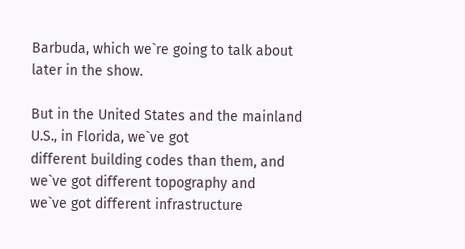Barbuda, which we`re going to talk about later in the show.

But in the United States and the mainland U.S., in Florida, we`ve got
different building codes than them, and we`ve got different topography and
we`ve got different infrastructure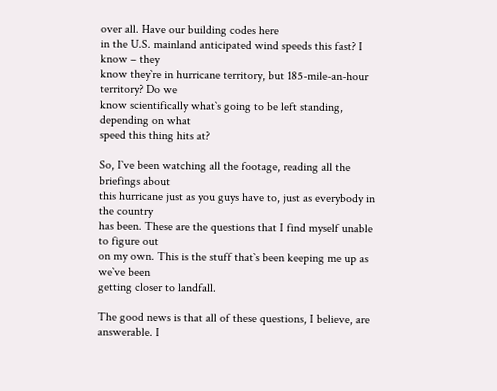over all. Have our building codes here
in the U.S. mainland anticipated wind speeds this fast? I know – they
know they`re in hurricane territory, but 185-mile-an-hour territory? Do we
know scientifically what`s going to be left standing, depending on what
speed this thing hits at?

So, I`ve been watching all the footage, reading all the briefings about
this hurricane just as you guys have to, just as everybody in the country
has been. These are the questions that I find myself unable to figure out
on my own. This is the stuff that`s been keeping me up as we`ve been
getting closer to landfall.

The good news is that all of these questions, I believe, are answerable. I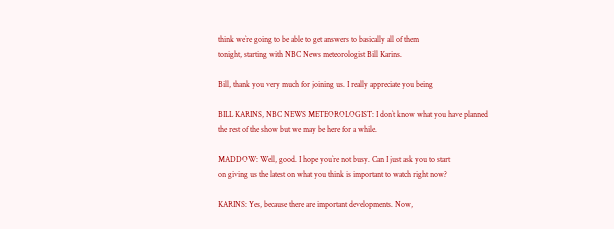think we`re going to be able to get answers to basically all of them
tonight, starting with NBC News meteorologist Bill Karins.

Bill, thank you very much for joining us. I really appreciate you being

BILL KARINS, NBC NEWS METEOROLOGIST: I don`t know what you have planned
the rest of the show but we may be here for a while.

MADDOW: Well, good. I hope you`re not busy. Can I just ask you to start
on giving us the latest on what you think is important to watch right now?

KARINS: Yes, because there are important developments. Now,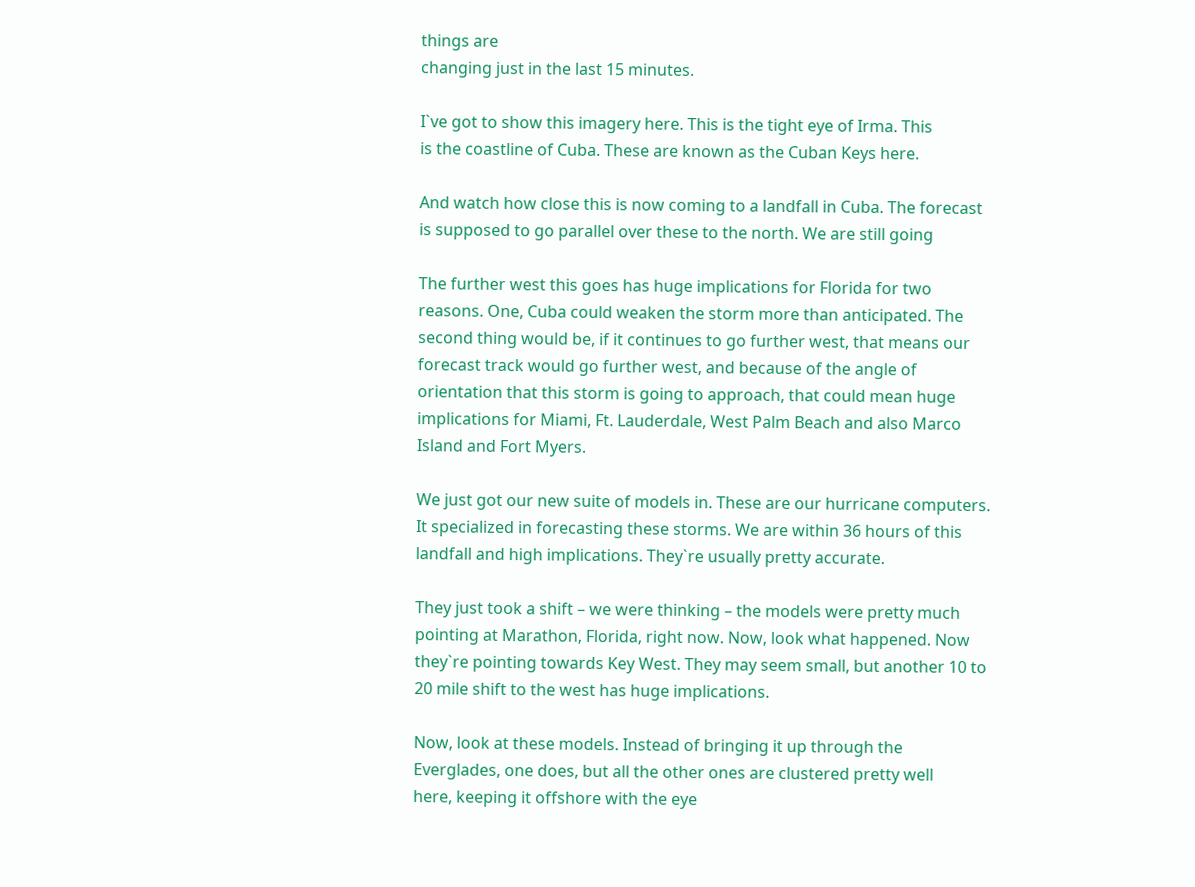things are
changing just in the last 15 minutes.

I`ve got to show this imagery here. This is the tight eye of Irma. This
is the coastline of Cuba. These are known as the Cuban Keys here.

And watch how close this is now coming to a landfall in Cuba. The forecast
is supposed to go parallel over these to the north. We are still going

The further west this goes has huge implications for Florida for two
reasons. One, Cuba could weaken the storm more than anticipated. The
second thing would be, if it continues to go further west, that means our
forecast track would go further west, and because of the angle of
orientation that this storm is going to approach, that could mean huge
implications for Miami, Ft. Lauderdale, West Palm Beach and also Marco
Island and Fort Myers.

We just got our new suite of models in. These are our hurricane computers.
It specialized in forecasting these storms. We are within 36 hours of this
landfall and high implications. They`re usually pretty accurate.

They just took a shift – we were thinking – the models were pretty much
pointing at Marathon, Florida, right now. Now, look what happened. Now
they`re pointing towards Key West. They may seem small, but another 10 to
20 mile shift to the west has huge implications.

Now, look at these models. Instead of bringing it up through the
Everglades, one does, but all the other ones are clustered pretty well
here, keeping it offshore with the eye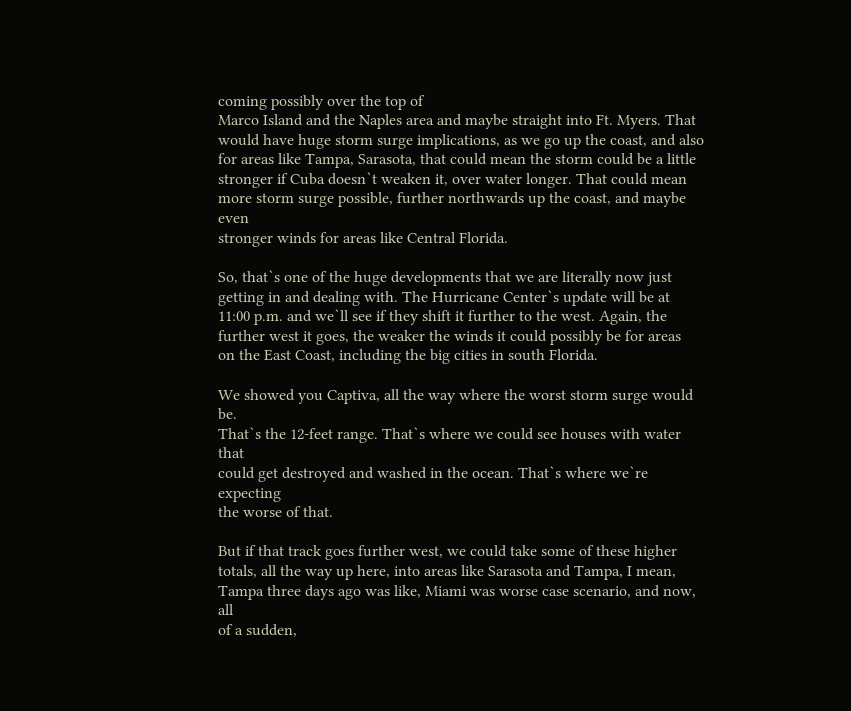coming possibly over the top of
Marco Island and the Naples area and maybe straight into Ft. Myers. That
would have huge storm surge implications, as we go up the coast, and also
for areas like Tampa, Sarasota, that could mean the storm could be a little
stronger if Cuba doesn`t weaken it, over water longer. That could mean
more storm surge possible, further northwards up the coast, and maybe even
stronger winds for areas like Central Florida.

So, that`s one of the huge developments that we are literally now just
getting in and dealing with. The Hurricane Center`s update will be at
11:00 p.m. and we`ll see if they shift it further to the west. Again, the
further west it goes, the weaker the winds it could possibly be for areas
on the East Coast, including the big cities in south Florida.

We showed you Captiva, all the way where the worst storm surge would be.
That`s the 12-feet range. That`s where we could see houses with water that
could get destroyed and washed in the ocean. That`s where we`re expecting
the worse of that.

But if that track goes further west, we could take some of these higher
totals, all the way up here, into areas like Sarasota and Tampa, I mean,
Tampa three days ago was like, Miami was worse case scenario, and now, all
of a sudden,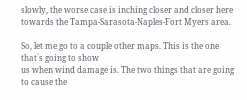slowly, the worse case is inching closer and closer here
towards the Tampa-Sarasota-Naples-Fort Myers area.

So, let me go to a couple other maps. This is the one that`s going to show
us when wind damage is. The two things that are going to cause the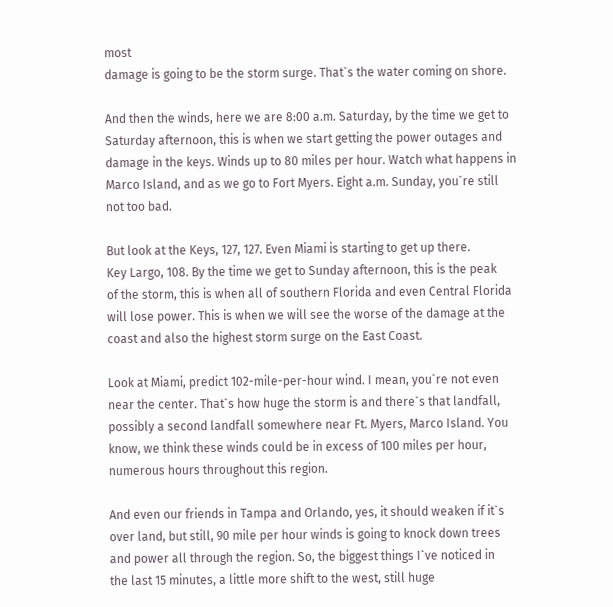most
damage is going to be the storm surge. That`s the water coming on shore.

And then the winds, here we are 8:00 a.m. Saturday, by the time we get to
Saturday afternoon, this is when we start getting the power outages and
damage in the keys. Winds up to 80 miles per hour. Watch what happens in
Marco Island, and as we go to Fort Myers. Eight a.m. Sunday, you`re still
not too bad.

But look at the Keys, 127, 127. Even Miami is starting to get up there.
Key Largo, 108. By the time we get to Sunday afternoon, this is the peak
of the storm, this is when all of southern Florida and even Central Florida
will lose power. This is when we will see the worse of the damage at the
coast and also the highest storm surge on the East Coast.

Look at Miami, predict 102-mile-per-hour wind. I mean, you`re not even
near the center. That`s how huge the storm is and there`s that landfall,
possibly a second landfall somewhere near Ft. Myers, Marco Island. You
know, we think these winds could be in excess of 100 miles per hour,
numerous hours throughout this region.

And even our friends in Tampa and Orlando, yes, it should weaken if it`s
over land, but still, 90 mile per hour winds is going to knock down trees
and power all through the region. So, the biggest things I`ve noticed in
the last 15 minutes, a little more shift to the west, still huge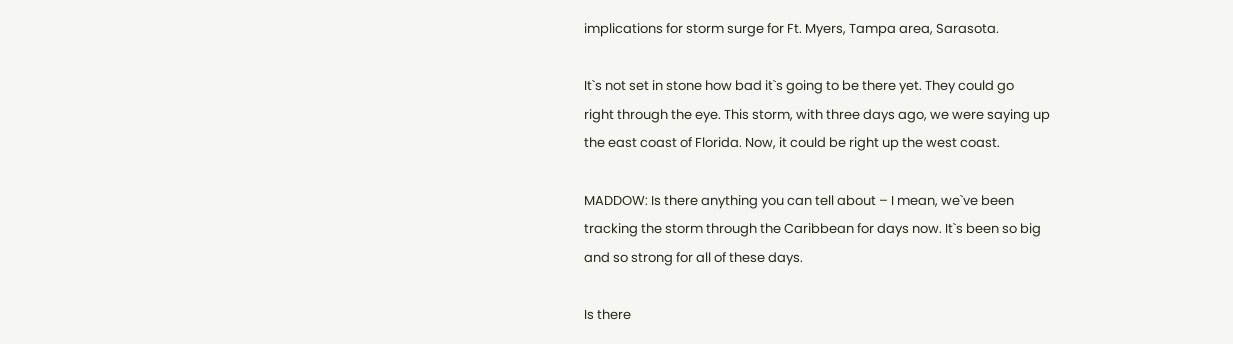implications for storm surge for Ft. Myers, Tampa area, Sarasota.

It`s not set in stone how bad it`s going to be there yet. They could go
right through the eye. This storm, with three days ago, we were saying up
the east coast of Florida. Now, it could be right up the west coast.

MADDOW: Is there anything you can tell about – I mean, we`ve been
tracking the storm through the Caribbean for days now. It`s been so big
and so strong for all of these days.

Is there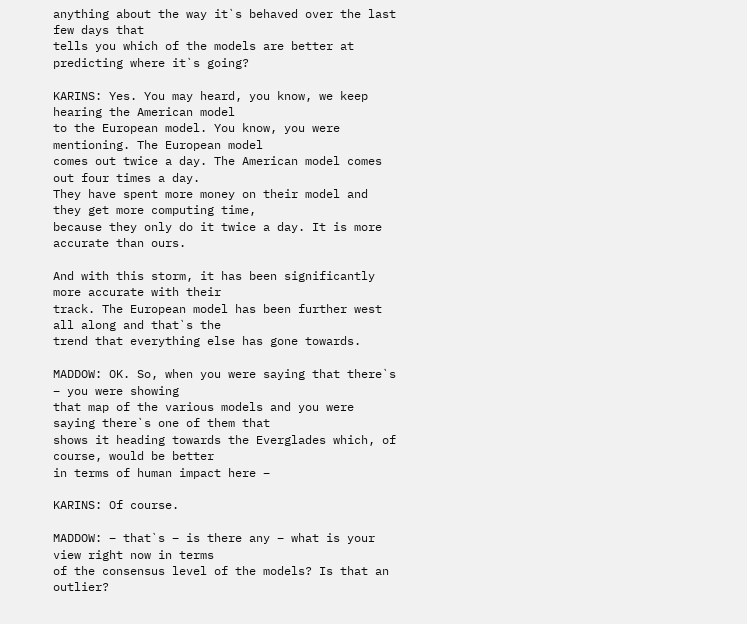anything about the way it`s behaved over the last few days that
tells you which of the models are better at predicting where it`s going?

KARINS: Yes. You may heard, you know, we keep hearing the American model
to the European model. You know, you were mentioning. The European model
comes out twice a day. The American model comes out four times a day.
They have spent more money on their model and they get more computing time,
because they only do it twice a day. It is more accurate than ours.

And with this storm, it has been significantly more accurate with their
track. The European model has been further west all along and that`s the
trend that everything else has gone towards.

MADDOW: OK. So, when you were saying that there`s – you were showing
that map of the various models and you were saying there`s one of them that
shows it heading towards the Everglades which, of course, would be better
in terms of human impact here –

KARINS: Of course.

MADDOW: – that`s – is there any – what is your view right now in terms
of the consensus level of the models? Is that an outlier?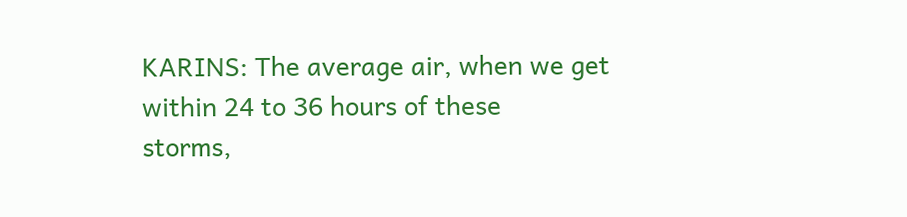KARINS: The average air, when we get within 24 to 36 hours of these
storms,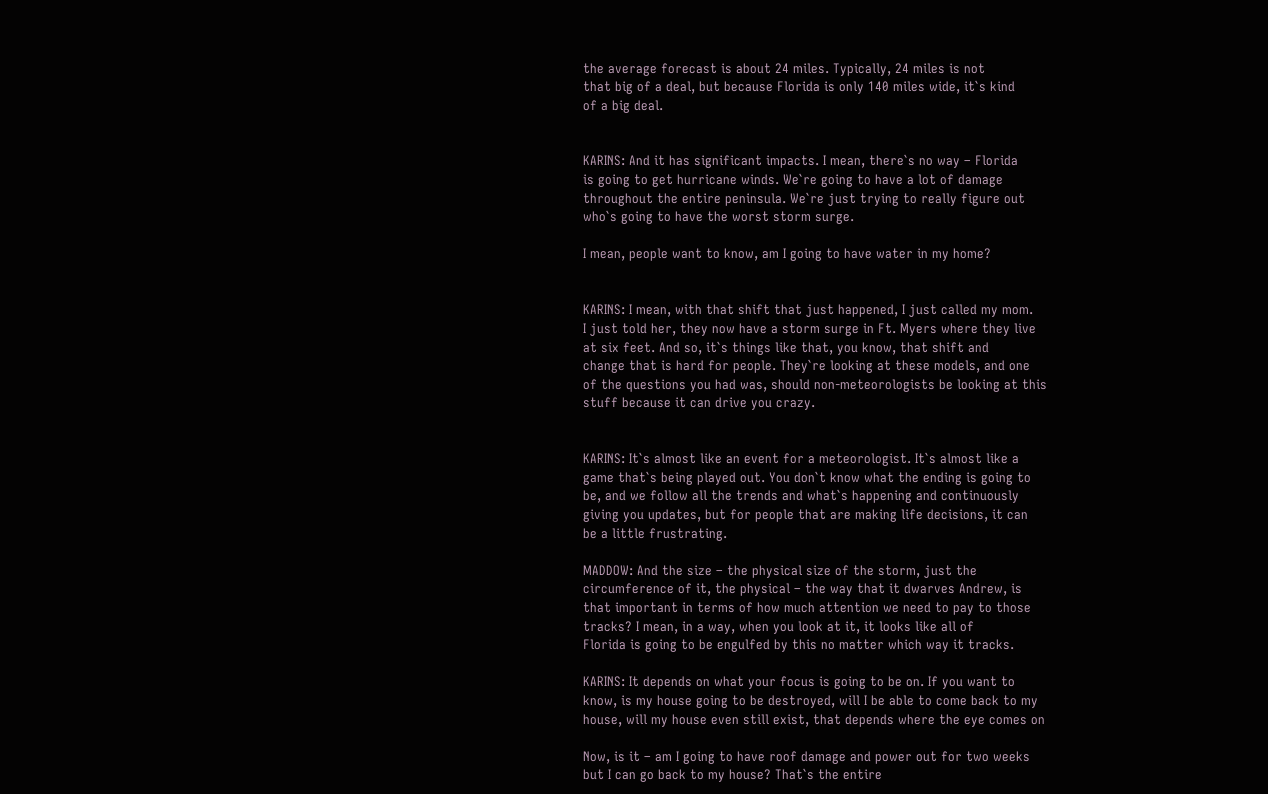the average forecast is about 24 miles. Typically, 24 miles is not
that big of a deal, but because Florida is only 140 miles wide, it`s kind
of a big deal.


KARINS: And it has significant impacts. I mean, there`s no way – Florida
is going to get hurricane winds. We`re going to have a lot of damage
throughout the entire peninsula. We`re just trying to really figure out
who`s going to have the worst storm surge.

I mean, people want to know, am I going to have water in my home?


KARINS: I mean, with that shift that just happened, I just called my mom.
I just told her, they now have a storm surge in Ft. Myers where they live
at six feet. And so, it`s things like that, you know, that shift and
change that is hard for people. They`re looking at these models, and one
of the questions you had was, should non-meteorologists be looking at this
stuff because it can drive you crazy.


KARINS: It`s almost like an event for a meteorologist. It`s almost like a
game that`s being played out. You don`t know what the ending is going to
be, and we follow all the trends and what`s happening and continuously
giving you updates, but for people that are making life decisions, it can
be a little frustrating.

MADDOW: And the size – the physical size of the storm, just the
circumference of it, the physical – the way that it dwarves Andrew, is
that important in terms of how much attention we need to pay to those
tracks? I mean, in a way, when you look at it, it looks like all of
Florida is going to be engulfed by this no matter which way it tracks.

KARINS: It depends on what your focus is going to be on. If you want to
know, is my house going to be destroyed, will I be able to come back to my
house, will my house even still exist, that depends where the eye comes on

Now, is it – am I going to have roof damage and power out for two weeks
but I can go back to my house? That`s the entire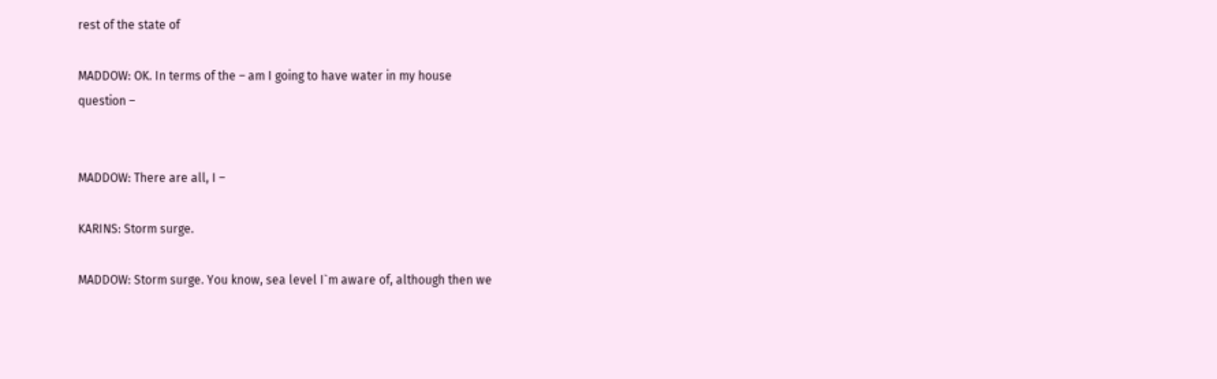rest of the state of

MADDOW: OK. In terms of the – am I going to have water in my house
question –


MADDOW: There are all, I –

KARINS: Storm surge.

MADDOW: Storm surge. You know, sea level I`m aware of, although then we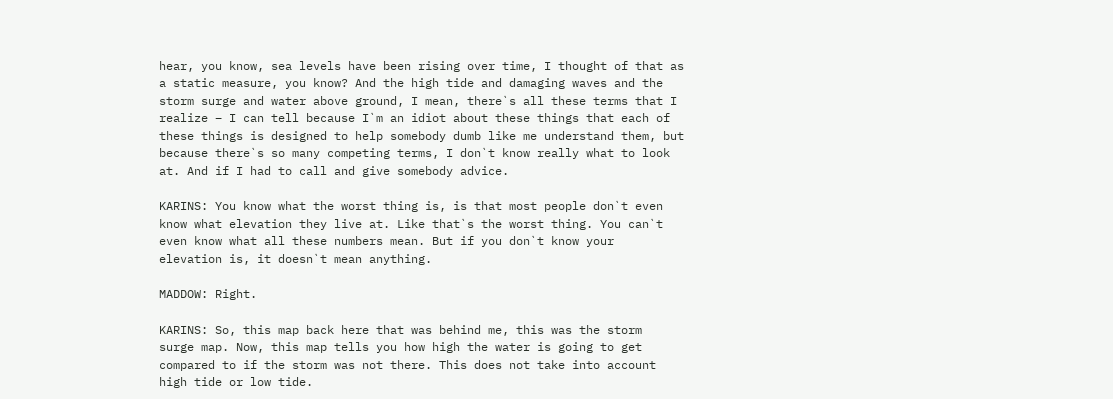hear, you know, sea levels have been rising over time, I thought of that as
a static measure, you know? And the high tide and damaging waves and the
storm surge and water above ground, I mean, there`s all these terms that I
realize – I can tell because I`m an idiot about these things that each of
these things is designed to help somebody dumb like me understand them, but
because there`s so many competing terms, I don`t know really what to look
at. And if I had to call and give somebody advice.

KARINS: You know what the worst thing is, is that most people don`t even
know what elevation they live at. Like that`s the worst thing. You can`t
even know what all these numbers mean. But if you don`t know your
elevation is, it doesn`t mean anything.

MADDOW: Right.

KARINS: So, this map back here that was behind me, this was the storm
surge map. Now, this map tells you how high the water is going to get
compared to if the storm was not there. This does not take into account
high tide or low tide.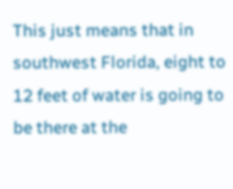This just means that in southwest Florida, eight to
12 feet of water is going to be there at the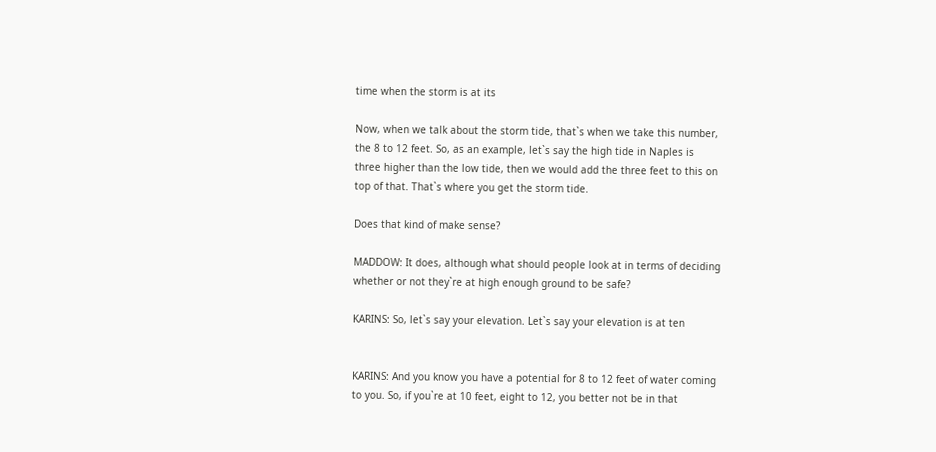time when the storm is at its

Now, when we talk about the storm tide, that`s when we take this number,
the 8 to 12 feet. So, as an example, let`s say the high tide in Naples is
three higher than the low tide, then we would add the three feet to this on
top of that. That`s where you get the storm tide.

Does that kind of make sense?

MADDOW: It does, although what should people look at in terms of deciding
whether or not they`re at high enough ground to be safe?

KARINS: So, let`s say your elevation. Let`s say your elevation is at ten


KARINS: And you know you have a potential for 8 to 12 feet of water coming
to you. So, if you`re at 10 feet, eight to 12, you better not be in that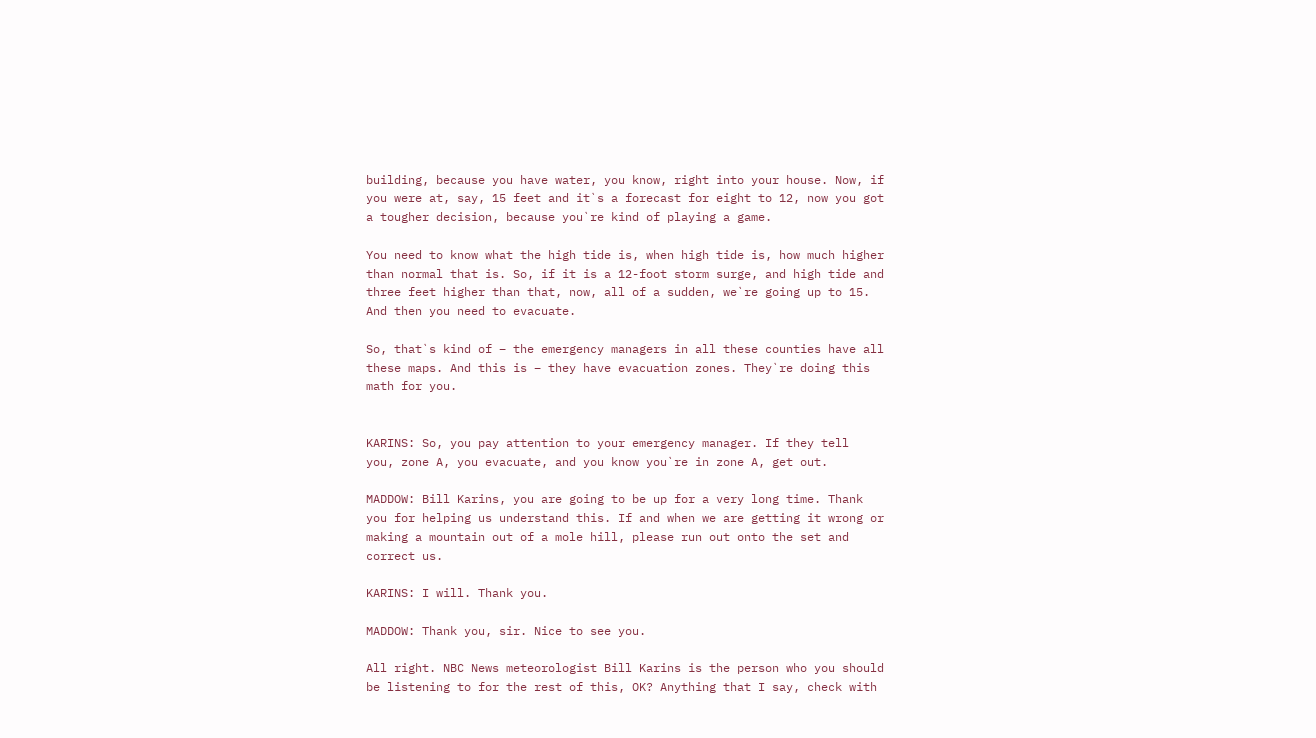building, because you have water, you know, right into your house. Now, if
you were at, say, 15 feet and it`s a forecast for eight to 12, now you got
a tougher decision, because you`re kind of playing a game.

You need to know what the high tide is, when high tide is, how much higher
than normal that is. So, if it is a 12-foot storm surge, and high tide and
three feet higher than that, now, all of a sudden, we`re going up to 15.
And then you need to evacuate.

So, that`s kind of – the emergency managers in all these counties have all
these maps. And this is – they have evacuation zones. They`re doing this
math for you.


KARINS: So, you pay attention to your emergency manager. If they tell
you, zone A, you evacuate, and you know you`re in zone A, get out.

MADDOW: Bill Karins, you are going to be up for a very long time. Thank
you for helping us understand this. If and when we are getting it wrong or
making a mountain out of a mole hill, please run out onto the set and
correct us.

KARINS: I will. Thank you.

MADDOW: Thank you, sir. Nice to see you.

All right. NBC News meteorologist Bill Karins is the person who you should
be listening to for the rest of this, OK? Anything that I say, check with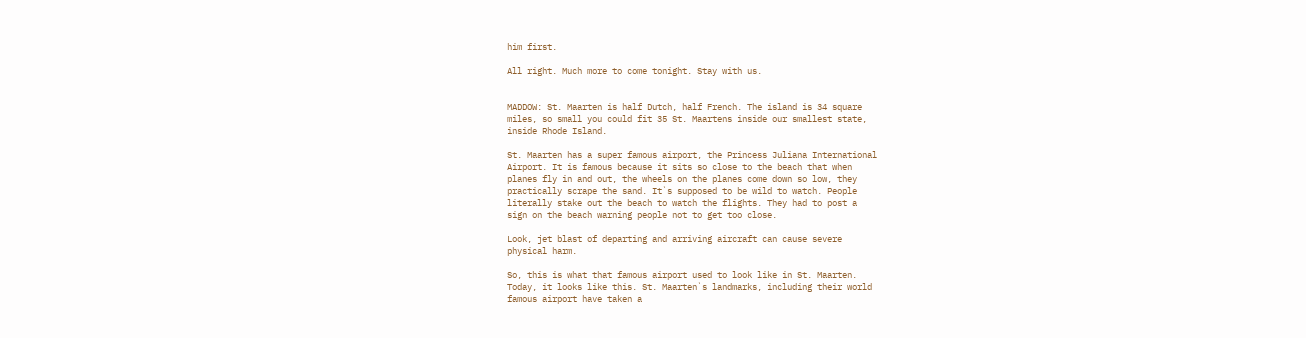him first.

All right. Much more to come tonight. Stay with us.


MADDOW: St. Maarten is half Dutch, half French. The island is 34 square
miles, so small you could fit 35 St. Maartens inside our smallest state,
inside Rhode Island.

St. Maarten has a super famous airport, the Princess Juliana International
Airport. It is famous because it sits so close to the beach that when
planes fly in and out, the wheels on the planes come down so low, they
practically scrape the sand. It`s supposed to be wild to watch. People
literally stake out the beach to watch the flights. They had to post a
sign on the beach warning people not to get too close.

Look, jet blast of departing and arriving aircraft can cause severe
physical harm.

So, this is what that famous airport used to look like in St. Maarten.
Today, it looks like this. St. Maarten`s landmarks, including their world
famous airport have taken a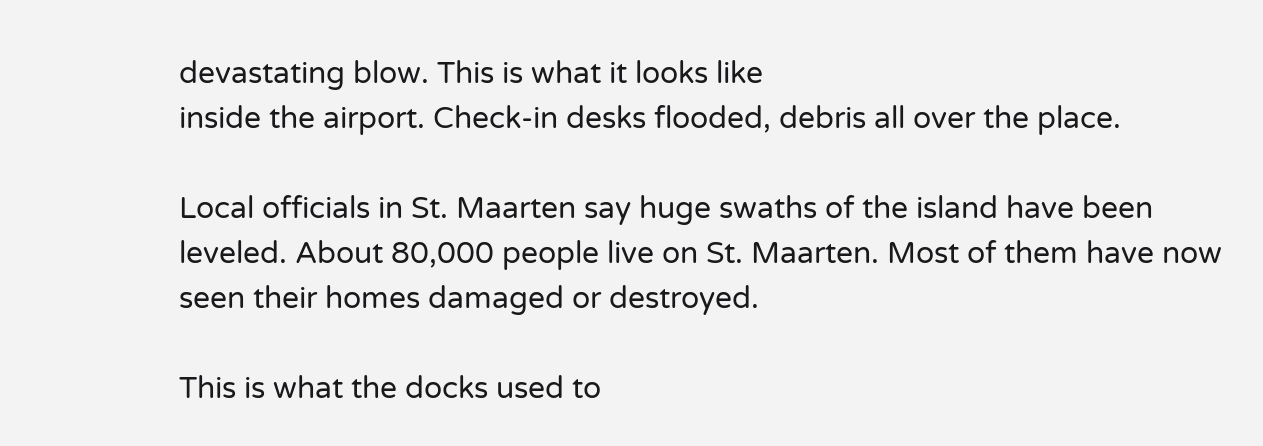devastating blow. This is what it looks like
inside the airport. Check-in desks flooded, debris all over the place.

Local officials in St. Maarten say huge swaths of the island have been
leveled. About 80,000 people live on St. Maarten. Most of them have now
seen their homes damaged or destroyed.

This is what the docks used to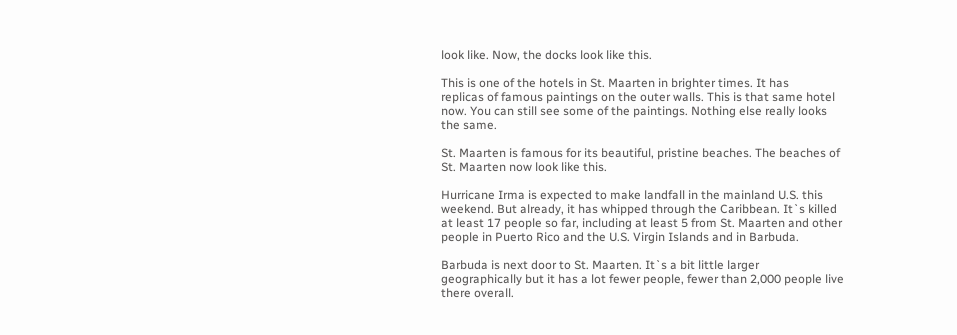look like. Now, the docks look like this.

This is one of the hotels in St. Maarten in brighter times. It has
replicas of famous paintings on the outer walls. This is that same hotel
now. You can still see some of the paintings. Nothing else really looks
the same.

St. Maarten is famous for its beautiful, pristine beaches. The beaches of
St. Maarten now look like this.

Hurricane Irma is expected to make landfall in the mainland U.S. this
weekend. But already, it has whipped through the Caribbean. It`s killed
at least 17 people so far, including at least 5 from St. Maarten and other
people in Puerto Rico and the U.S. Virgin Islands and in Barbuda.

Barbuda is next door to St. Maarten. It`s a bit little larger
geographically but it has a lot fewer people, fewer than 2,000 people live
there overall.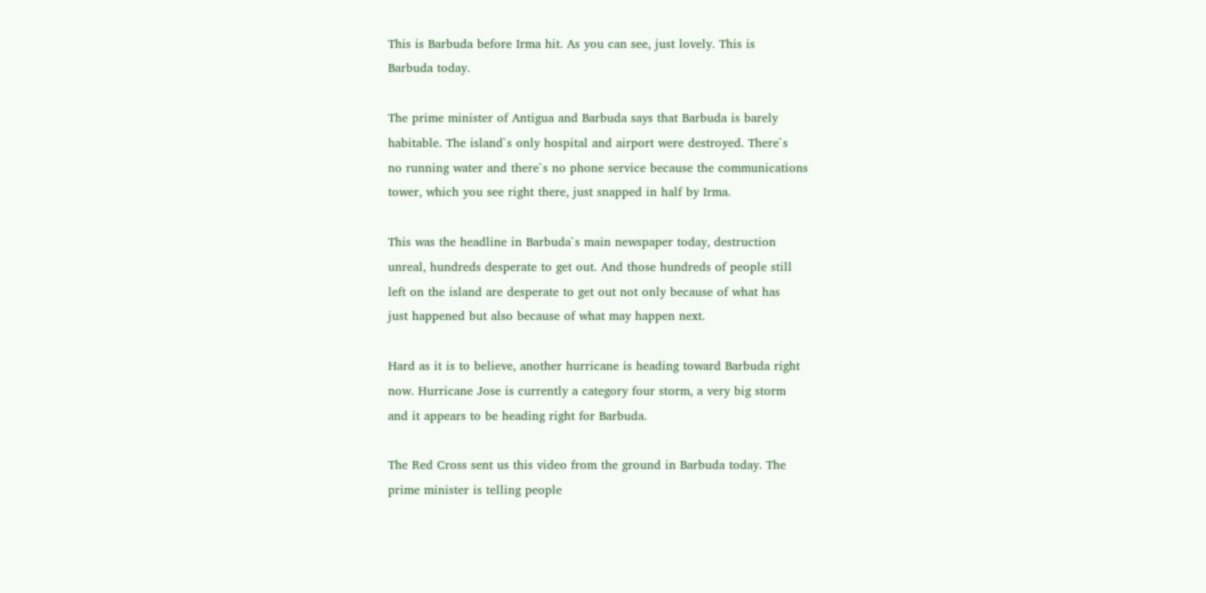This is Barbuda before Irma hit. As you can see, just lovely. This is
Barbuda today.

The prime minister of Antigua and Barbuda says that Barbuda is barely
habitable. The island`s only hospital and airport were destroyed. There`s
no running water and there`s no phone service because the communications
tower, which you see right there, just snapped in half by Irma.

This was the headline in Barbuda`s main newspaper today, destruction
unreal, hundreds desperate to get out. And those hundreds of people still
left on the island are desperate to get out not only because of what has
just happened but also because of what may happen next.

Hard as it is to believe, another hurricane is heading toward Barbuda right
now. Hurricane Jose is currently a category four storm, a very big storm
and it appears to be heading right for Barbuda.

The Red Cross sent us this video from the ground in Barbuda today. The
prime minister is telling people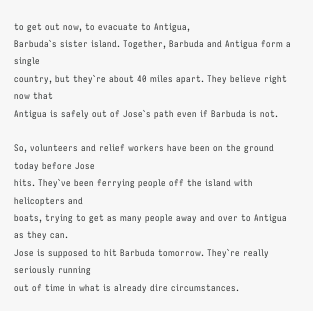to get out now, to evacuate to Antigua,
Barbuda`s sister island. Together, Barbuda and Antigua form a single
country, but they`re about 40 miles apart. They believe right now that
Antigua is safely out of Jose`s path even if Barbuda is not.

So, volunteers and relief workers have been on the ground today before Jose
hits. They`ve been ferrying people off the island with helicopters and
boats, trying to get as many people away and over to Antigua as they can.
Jose is supposed to hit Barbuda tomorrow. They`re really seriously running
out of time in what is already dire circumstances.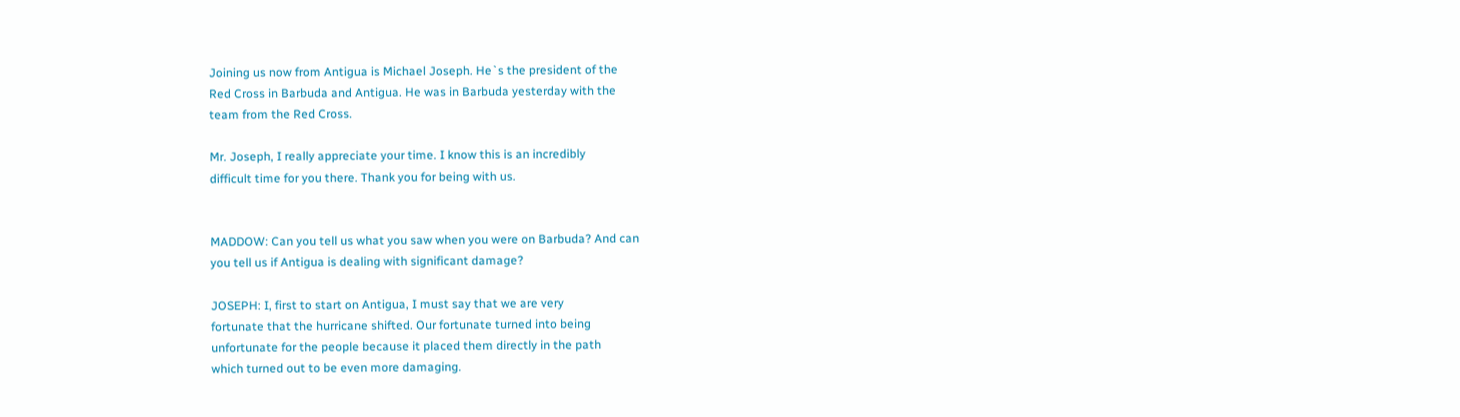Joining us now from Antigua is Michael Joseph. He`s the president of the
Red Cross in Barbuda and Antigua. He was in Barbuda yesterday with the
team from the Red Cross.

Mr. Joseph, I really appreciate your time. I know this is an incredibly
difficult time for you there. Thank you for being with us.


MADDOW: Can you tell us what you saw when you were on Barbuda? And can
you tell us if Antigua is dealing with significant damage?

JOSEPH: I, first to start on Antigua, I must say that we are very
fortunate that the hurricane shifted. Our fortunate turned into being
unfortunate for the people because it placed them directly in the path
which turned out to be even more damaging.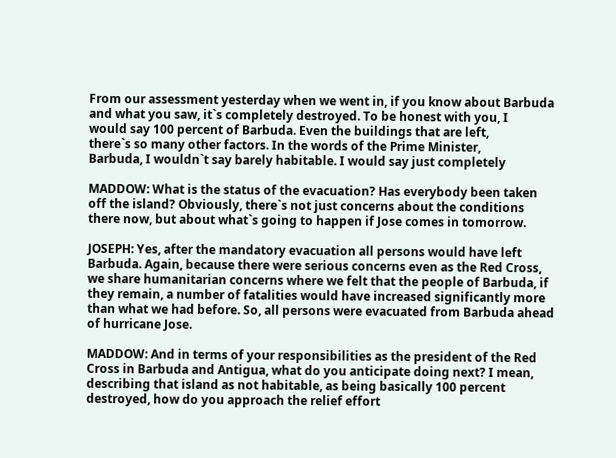From our assessment yesterday when we went in, if you know about Barbuda
and what you saw, it`s completely destroyed. To be honest with you, I
would say 100 percent of Barbuda. Even the buildings that are left,
there`s so many other factors. In the words of the Prime Minister,
Barbuda, I wouldn`t say barely habitable. I would say just completely

MADDOW: What is the status of the evacuation? Has everybody been taken
off the island? Obviously, there`s not just concerns about the conditions
there now, but about what`s going to happen if Jose comes in tomorrow.

JOSEPH: Yes, after the mandatory evacuation all persons would have left
Barbuda. Again, because there were serious concerns even as the Red Cross,
we share humanitarian concerns where we felt that the people of Barbuda, if
they remain, a number of fatalities would have increased significantly more
than what we had before. So, all persons were evacuated from Barbuda ahead
of hurricane Jose.

MADDOW: And in terms of your responsibilities as the president of the Red
Cross in Barbuda and Antigua, what do you anticipate doing next? I mean,
describing that island as not habitable, as being basically 100 percent
destroyed, how do you approach the relief effort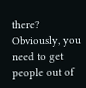there? Obviously, you
need to get people out of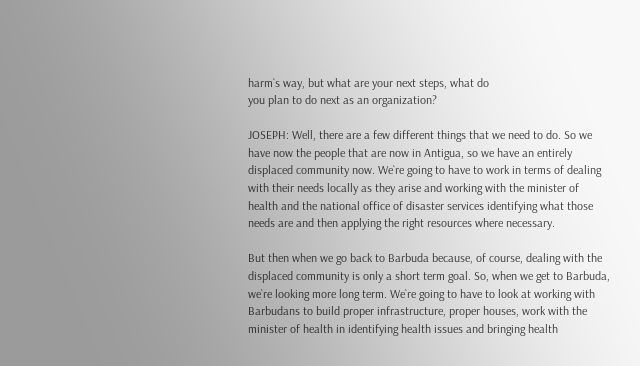harm`s way, but what are your next steps, what do
you plan to do next as an organization?

JOSEPH: Well, there are a few different things that we need to do. So we
have now the people that are now in Antigua, so we have an entirely
displaced community now. We`re going to have to work in terms of dealing
with their needs locally as they arise and working with the minister of
health and the national office of disaster services identifying what those
needs are and then applying the right resources where necessary.

But then when we go back to Barbuda because, of course, dealing with the
displaced community is only a short term goal. So, when we get to Barbuda,
we`re looking more long term. We`re going to have to look at working with
Barbudans to build proper infrastructure, proper houses, work with the
minister of health in identifying health issues and bringing health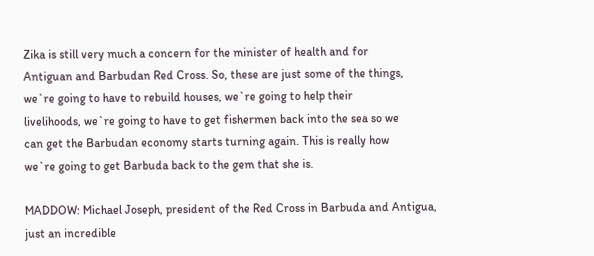Zika is still very much a concern for the minister of health and for
Antiguan and Barbudan Red Cross. So, these are just some of the things,
we`re going to have to rebuild houses, we`re going to help their
livelihoods, we`re going to have to get fishermen back into the sea so we
can get the Barbudan economy starts turning again. This is really how
we`re going to get Barbuda back to the gem that she is.

MADDOW: Michael Joseph, president of the Red Cross in Barbuda and Antigua,
just an incredible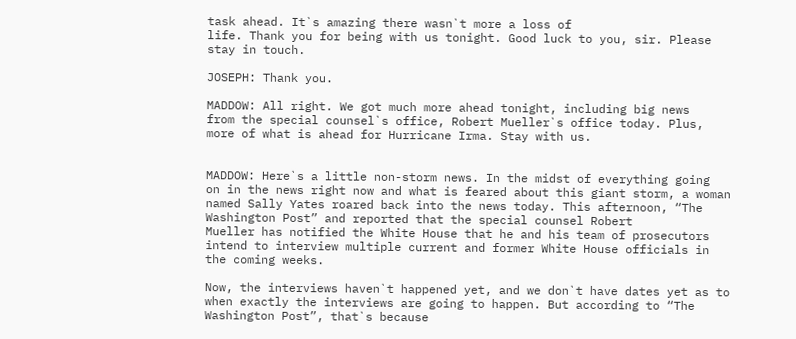task ahead. It`s amazing there wasn`t more a loss of
life. Thank you for being with us tonight. Good luck to you, sir. Please
stay in touch.

JOSEPH: Thank you.

MADDOW: All right. We got much more ahead tonight, including big news
from the special counsel`s office, Robert Mueller`s office today. Plus,
more of what is ahead for Hurricane Irma. Stay with us.


MADDOW: Here`s a little non-storm news. In the midst of everything going
on in the news right now and what is feared about this giant storm, a woman
named Sally Yates roared back into the news today. This afternoon, “The
Washington Post” and reported that the special counsel Robert
Mueller has notified the White House that he and his team of prosecutors
intend to interview multiple current and former White House officials in
the coming weeks.

Now, the interviews haven`t happened yet, and we don`t have dates yet as to
when exactly the interviews are going to happen. But according to “The
Washington Post”, that`s because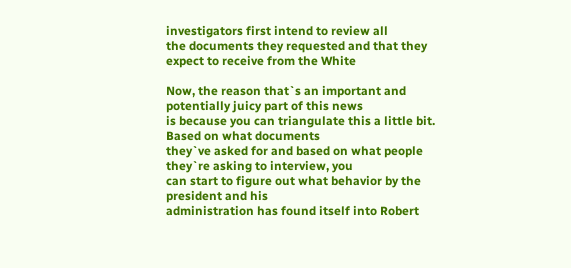investigators first intend to review all
the documents they requested and that they expect to receive from the White

Now, the reason that`s an important and potentially juicy part of this news
is because you can triangulate this a little bit. Based on what documents
they`ve asked for and based on what people they`re asking to interview, you
can start to figure out what behavior by the president and his
administration has found itself into Robert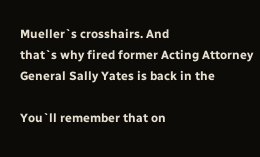Mueller`s crosshairs. And
that`s why fired former Acting Attorney General Sally Yates is back in the

You`ll remember that on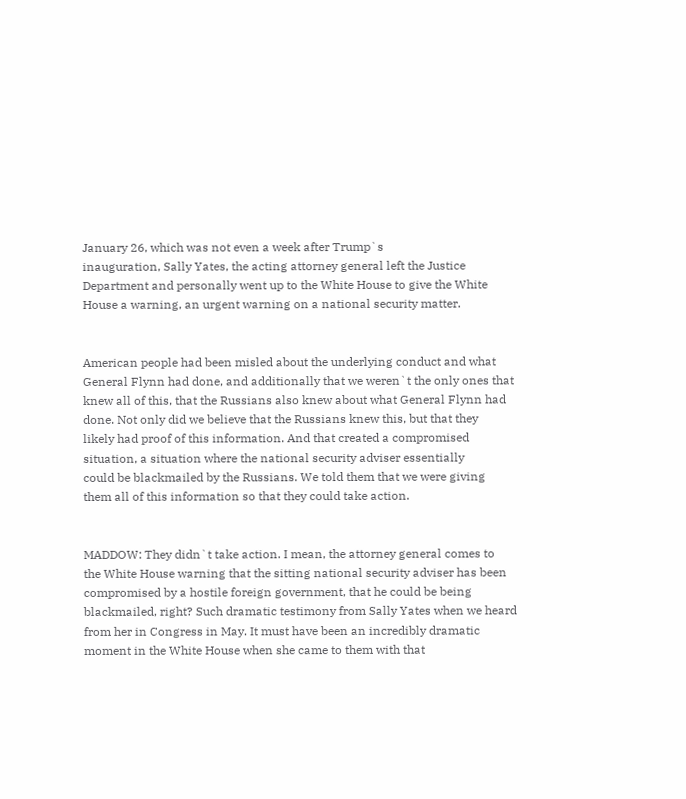January 26, which was not even a week after Trump`s
inauguration, Sally Yates, the acting attorney general left the Justice
Department and personally went up to the White House to give the White
House a warning, an urgent warning on a national security matter.


American people had been misled about the underlying conduct and what
General Flynn had done, and additionally that we weren`t the only ones that
knew all of this, that the Russians also knew about what General Flynn had
done. Not only did we believe that the Russians knew this, but that they
likely had proof of this information. And that created a compromised
situation, a situation where the national security adviser essentially
could be blackmailed by the Russians. We told them that we were giving
them all of this information so that they could take action.


MADDOW: They didn`t take action. I mean, the attorney general comes to
the White House warning that the sitting national security adviser has been
compromised by a hostile foreign government, that he could be being
blackmailed, right? Such dramatic testimony from Sally Yates when we heard
from her in Congress in May. It must have been an incredibly dramatic
moment in the White House when she came to them with that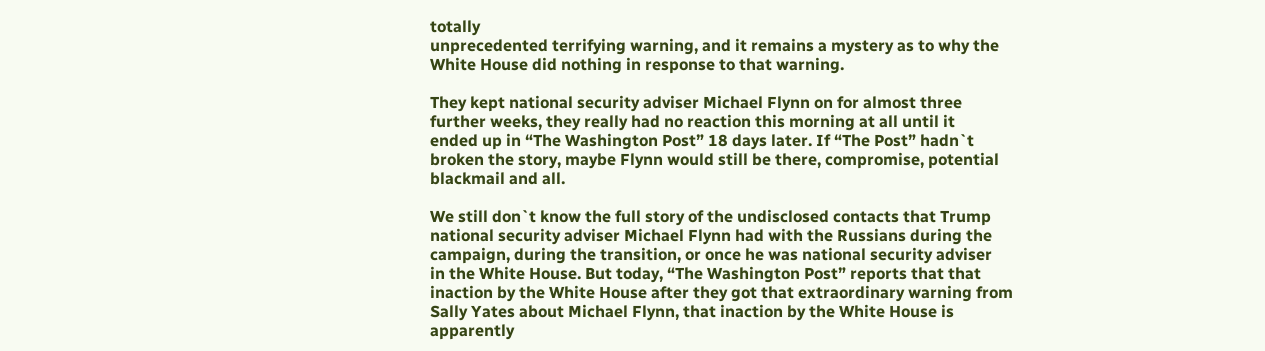totally
unprecedented terrifying warning, and it remains a mystery as to why the
White House did nothing in response to that warning.

They kept national security adviser Michael Flynn on for almost three
further weeks, they really had no reaction this morning at all until it
ended up in “The Washington Post” 18 days later. If “The Post” hadn`t
broken the story, maybe Flynn would still be there, compromise, potential
blackmail and all.

We still don`t know the full story of the undisclosed contacts that Trump
national security adviser Michael Flynn had with the Russians during the
campaign, during the transition, or once he was national security adviser
in the White House. But today, “The Washington Post” reports that that
inaction by the White House after they got that extraordinary warning from
Sally Yates about Michael Flynn, that inaction by the White House is
apparently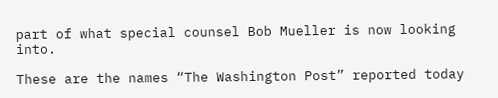part of what special counsel Bob Mueller is now looking into.

These are the names “The Washington Post” reported today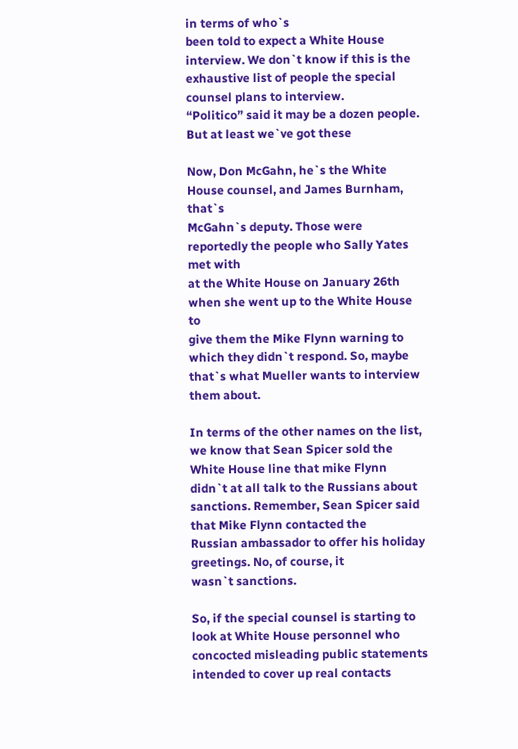in terms of who`s
been told to expect a White House interview. We don`t know if this is the
exhaustive list of people the special counsel plans to interview.
“Politico” said it may be a dozen people. But at least we`ve got these

Now, Don McGahn, he`s the White House counsel, and James Burnham, that`s
McGahn`s deputy. Those were reportedly the people who Sally Yates met with
at the White House on January 26th when she went up to the White House to
give them the Mike Flynn warning to which they didn`t respond. So, maybe
that`s what Mueller wants to interview them about.

In terms of the other names on the list, we know that Sean Spicer sold the
White House line that mike Flynn didn`t at all talk to the Russians about
sanctions. Remember, Sean Spicer said that Mike Flynn contacted the
Russian ambassador to offer his holiday greetings. No, of course, it
wasn`t sanctions.

So, if the special counsel is starting to look at White House personnel who
concocted misleading public statements intended to cover up real contacts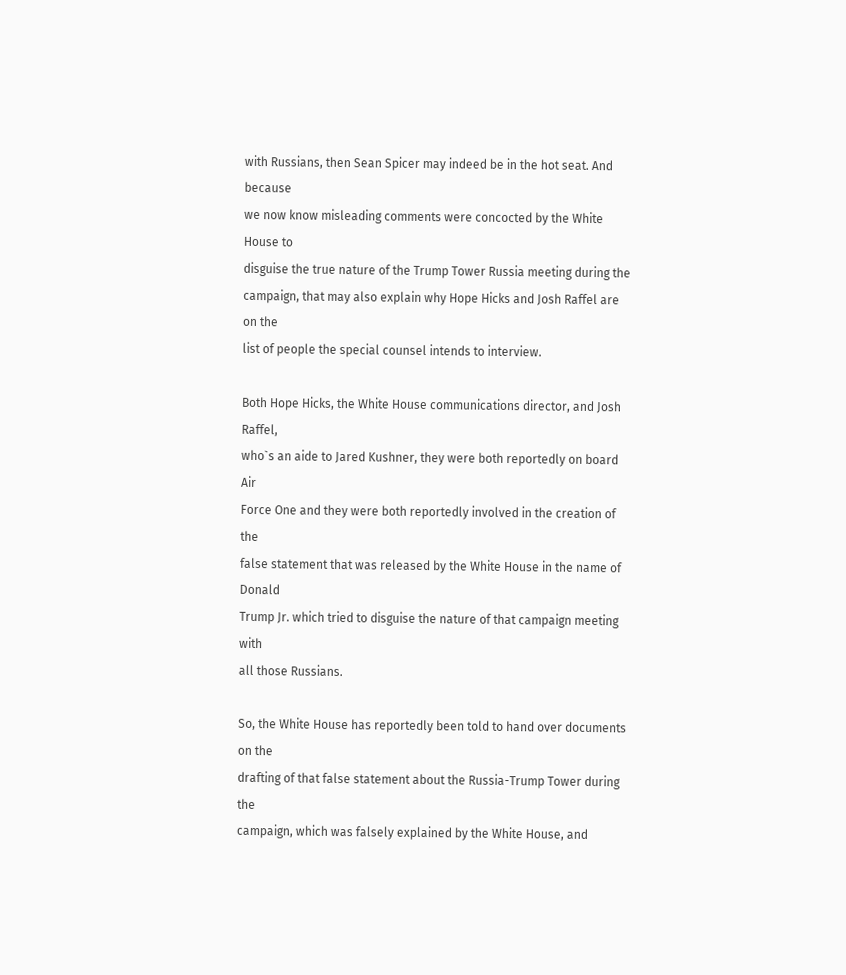with Russians, then Sean Spicer may indeed be in the hot seat. And because
we now know misleading comments were concocted by the White House to
disguise the true nature of the Trump Tower Russia meeting during the
campaign, that may also explain why Hope Hicks and Josh Raffel are on the
list of people the special counsel intends to interview.

Both Hope Hicks, the White House communications director, and Josh Raffel,
who`s an aide to Jared Kushner, they were both reportedly on board Air
Force One and they were both reportedly involved in the creation of the
false statement that was released by the White House in the name of Donald
Trump Jr. which tried to disguise the nature of that campaign meeting with
all those Russians.

So, the White House has reportedly been told to hand over documents on the
drafting of that false statement about the Russia-Trump Tower during the
campaign, which was falsely explained by the White House, and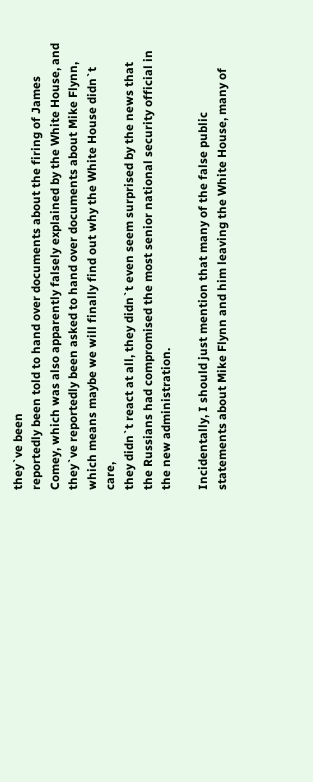they`ve been
reportedly been told to hand over documents about the firing of James
Comey, which was also apparently falsely explained by the White House, and
they`ve reportedly been asked to hand over documents about Mike Flynn,
which means maybe we will finally find out why the White House didn`t care,
they didn`t react at all, they didn`t even seem surprised by the news that
the Russians had compromised the most senior national security official in
the new administration.

Incidentally, I should just mention that many of the false public
statements about Mike Flynn and him leaving the White House, many of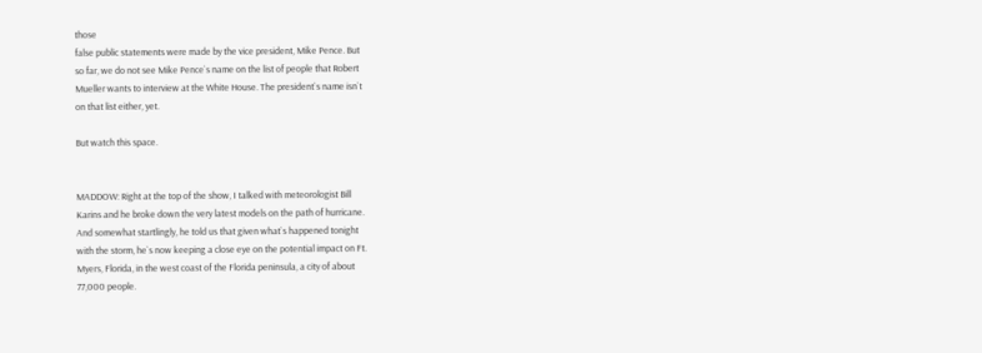those
false public statements were made by the vice president, Mike Pence. But
so far, we do not see Mike Pence`s name on the list of people that Robert
Mueller wants to interview at the White House. The president`s name isn`t
on that list either, yet.

But watch this space.


MADDOW: Right at the top of the show, I talked with meteorologist Bill
Karins and he broke down the very latest models on the path of hurricane.
And somewhat startlingly, he told us that given what`s happened tonight
with the storm, he`s now keeping a close eye on the potential impact on Ft.
Myers, Florida, in the west coast of the Florida peninsula, a city of about
77,000 people.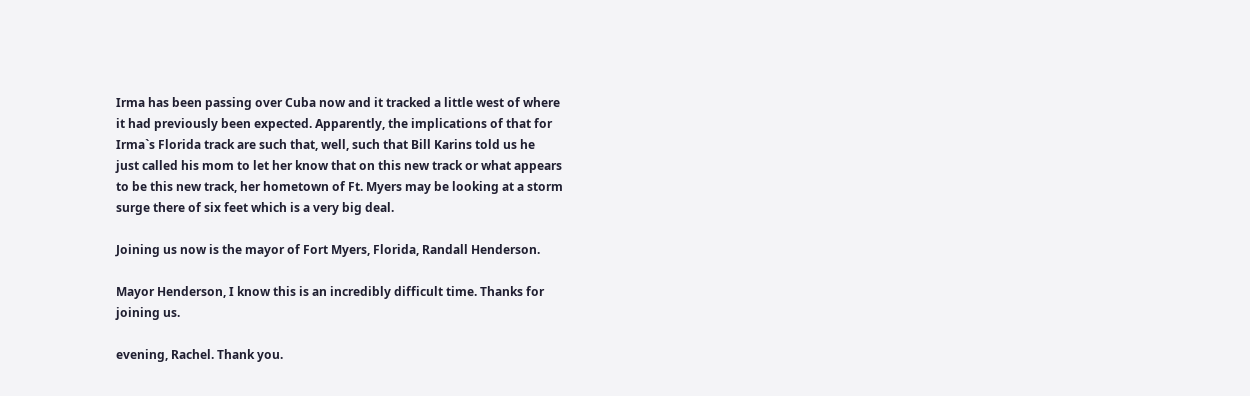Irma has been passing over Cuba now and it tracked a little west of where
it had previously been expected. Apparently, the implications of that for
Irma`s Florida track are such that, well, such that Bill Karins told us he
just called his mom to let her know that on this new track or what appears
to be this new track, her hometown of Ft. Myers may be looking at a storm
surge there of six feet which is a very big deal.

Joining us now is the mayor of Fort Myers, Florida, Randall Henderson.

Mayor Henderson, I know this is an incredibly difficult time. Thanks for
joining us.

evening, Rachel. Thank you.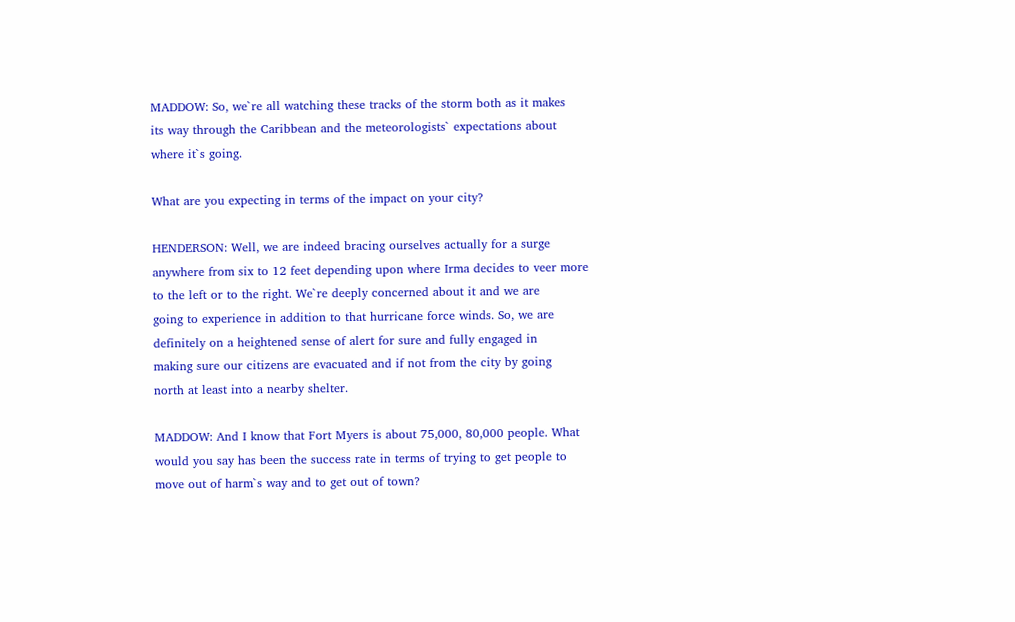MADDOW: So, we`re all watching these tracks of the storm both as it makes
its way through the Caribbean and the meteorologists` expectations about
where it`s going.

What are you expecting in terms of the impact on your city?

HENDERSON: Well, we are indeed bracing ourselves actually for a surge
anywhere from six to 12 feet depending upon where Irma decides to veer more
to the left or to the right. We`re deeply concerned about it and we are
going to experience in addition to that hurricane force winds. So, we are
definitely on a heightened sense of alert for sure and fully engaged in
making sure our citizens are evacuated and if not from the city by going
north at least into a nearby shelter.

MADDOW: And I know that Fort Myers is about 75,000, 80,000 people. What
would you say has been the success rate in terms of trying to get people to
move out of harm`s way and to get out of town?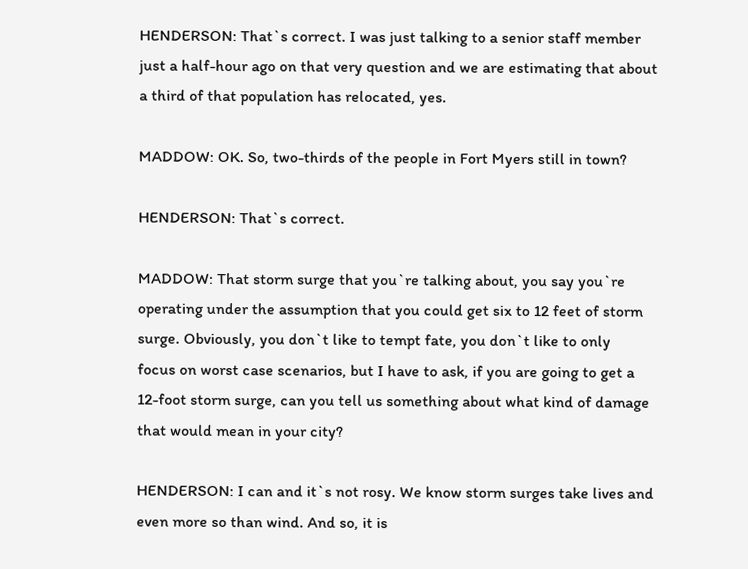HENDERSON: That`s correct. I was just talking to a senior staff member
just a half-hour ago on that very question and we are estimating that about
a third of that population has relocated, yes.

MADDOW: OK. So, two-thirds of the people in Fort Myers still in town?

HENDERSON: That`s correct.

MADDOW: That storm surge that you`re talking about, you say you`re
operating under the assumption that you could get six to 12 feet of storm
surge. Obviously, you don`t like to tempt fate, you don`t like to only
focus on worst case scenarios, but I have to ask, if you are going to get a
12-foot storm surge, can you tell us something about what kind of damage
that would mean in your city?

HENDERSON: I can and it`s not rosy. We know storm surges take lives and
even more so than wind. And so, it is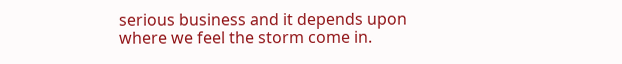serious business and it depends upon
where we feel the storm come in.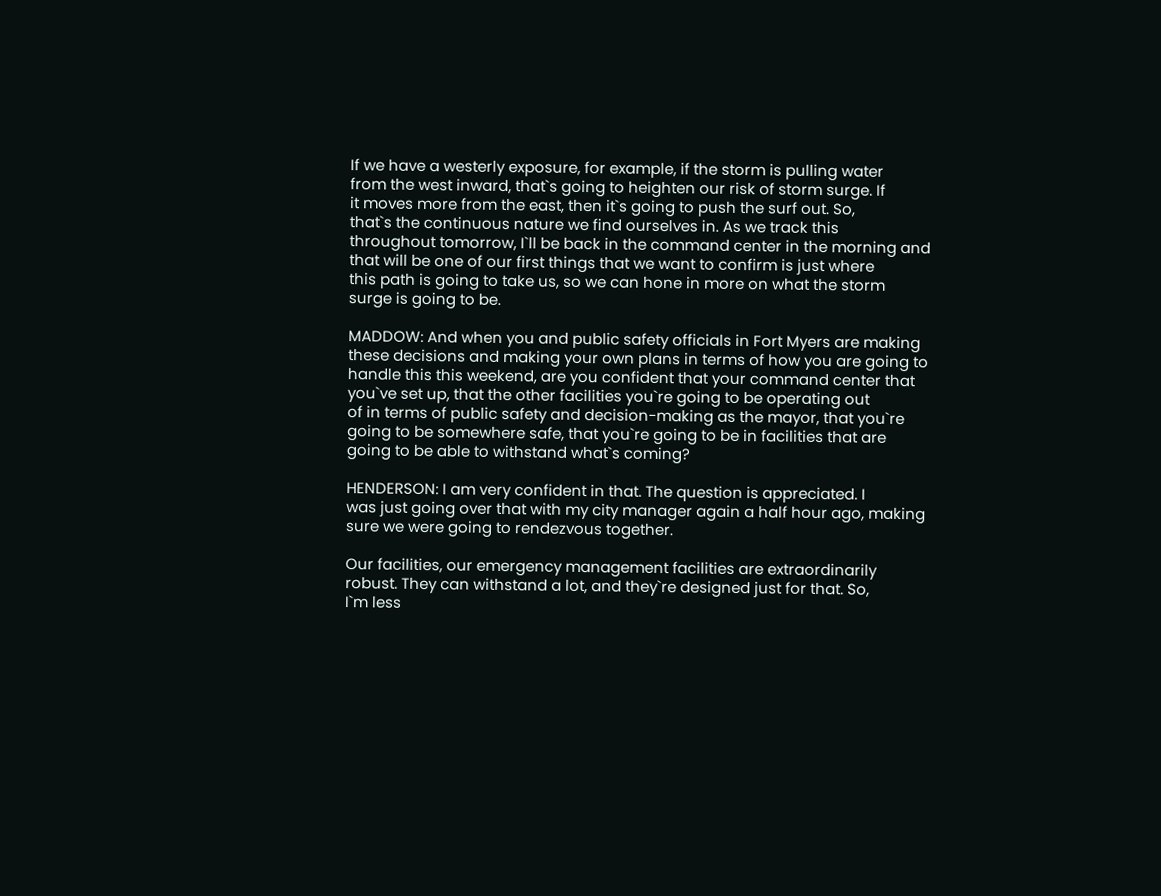If we have a westerly exposure, for example, if the storm is pulling water
from the west inward, that`s going to heighten our risk of storm surge. If
it moves more from the east, then it`s going to push the surf out. So,
that`s the continuous nature we find ourselves in. As we track this
throughout tomorrow, I`ll be back in the command center in the morning and
that will be one of our first things that we want to confirm is just where
this path is going to take us, so we can hone in more on what the storm
surge is going to be.

MADDOW: And when you and public safety officials in Fort Myers are making
these decisions and making your own plans in terms of how you are going to
handle this this weekend, are you confident that your command center that
you`ve set up, that the other facilities you`re going to be operating out
of in terms of public safety and decision-making as the mayor, that you`re
going to be somewhere safe, that you`re going to be in facilities that are
going to be able to withstand what`s coming?

HENDERSON: I am very confident in that. The question is appreciated. I
was just going over that with my city manager again a half hour ago, making
sure we were going to rendezvous together.

Our facilities, our emergency management facilities are extraordinarily
robust. They can withstand a lot, and they`re designed just for that. So,
I`m less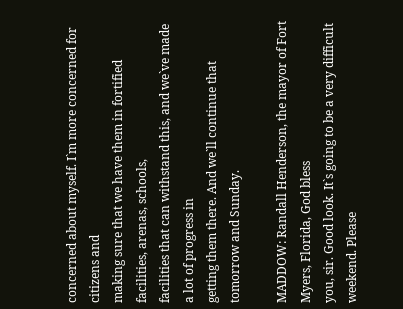concerned about myself. I`m more concerned for citizens and
making sure that we have them in fortified facilities, arenas, schools,
facilities that can withstand this, and we`ve made a lot of progress in
getting them there. And we`ll continue that tomorrow and Sunday.

MADDOW: Randall Henderson, the mayor of Fort Myers, Florida, God bless
you, sir. Good look. It`s going to be a very difficult weekend. Please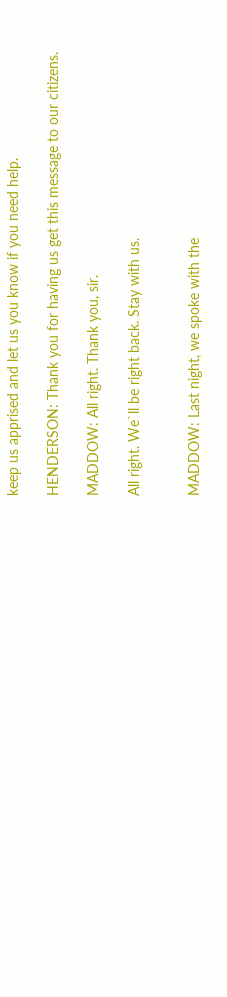keep us apprised and let us you know if you need help.

HENDERSON: Thank you for having us get this message to our citizens.

MADDOW: All right. Thank you, sir.

All right. We`ll be right back. Stay with us.


MADDOW: Last night, we spoke with the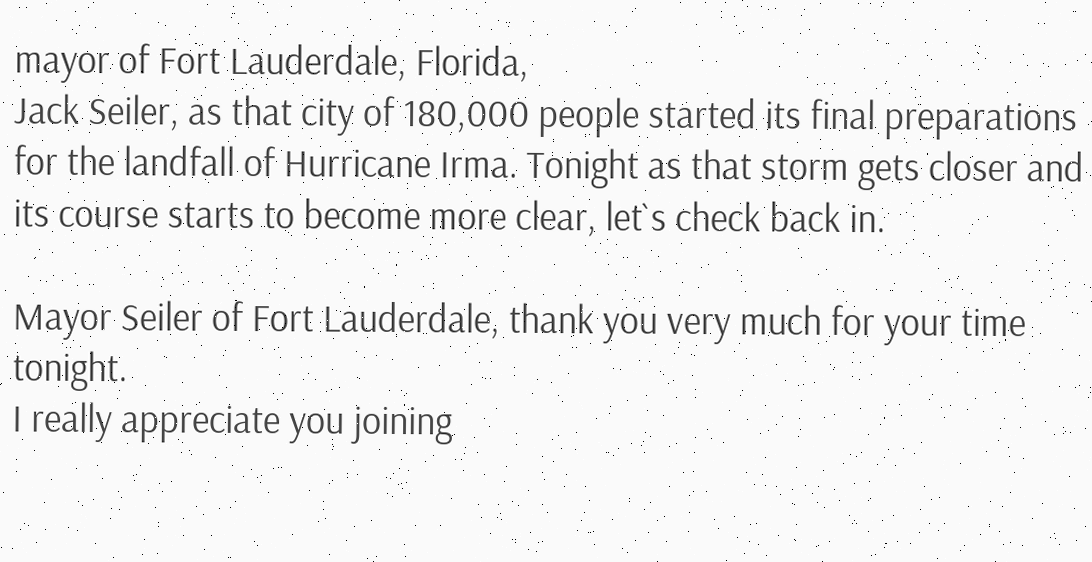mayor of Fort Lauderdale, Florida,
Jack Seiler, as that city of 180,000 people started its final preparations
for the landfall of Hurricane Irma. Tonight as that storm gets closer and
its course starts to become more clear, let`s check back in.

Mayor Seiler of Fort Lauderdale, thank you very much for your time tonight.
I really appreciate you joining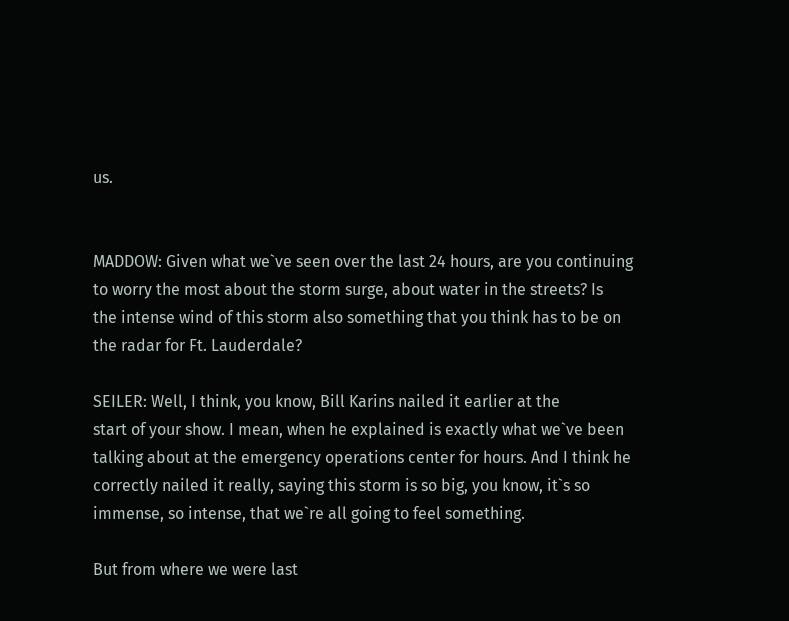us.


MADDOW: Given what we`ve seen over the last 24 hours, are you continuing
to worry the most about the storm surge, about water in the streets? Is
the intense wind of this storm also something that you think has to be on
the radar for Ft. Lauderdale?

SEILER: Well, I think, you know, Bill Karins nailed it earlier at the
start of your show. I mean, when he explained is exactly what we`ve been
talking about at the emergency operations center for hours. And I think he
correctly nailed it really, saying this storm is so big, you know, it`s so
immense, so intense, that we`re all going to feel something.

But from where we were last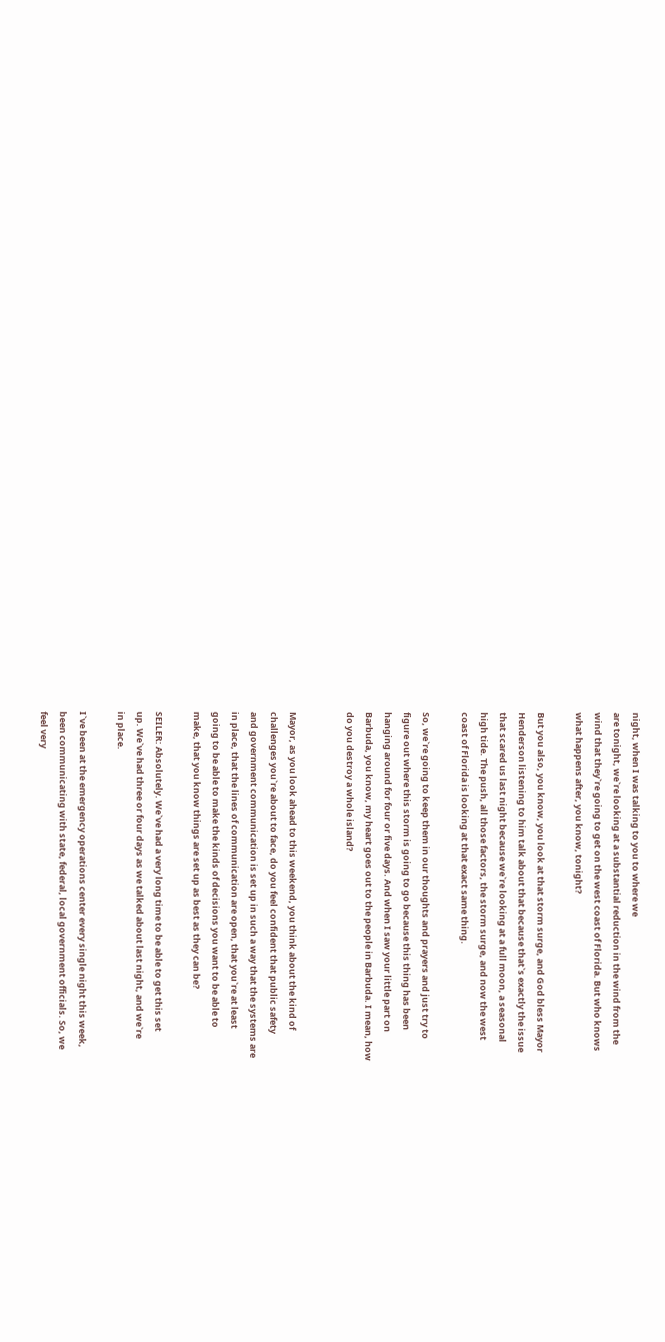night, when I was talking to you to where we
are tonight, we`re looking at a substantial reduction in the wind from the
wind that they`re going to get on the west coast of Florida. But who knows
what happens after, you know, tonight?

But you also, you know, you look at that storm surge, and God bless Mayor
Henderson listening to him talk about that because that`s exactly the issue
that scared us last night because we`re looking at a full moon, a seasonal
high tide. The push, all those factors, the storm surge, and now the west
coast of Florida is looking at that exact same thing.

So, we`re going to keep them in our thoughts and prayers and just try to
figure out where this storm is going to go because this thing has been
hanging around for four or five days. And when I saw your little part on
Barbuda, you know, my heart goes out to the people in Barbuda. I mean, how
do you destroy a whole island?


Mayor, as you look ahead to this weekend, you think about the kind of
challenges you`re about to face, do you feel confident that public safety
and government communication is set up in such a way that the systems are
in place, that the lines of communication are open, that you`re at least
going to be able to make the kinds of decisions you want to be able to
make, that you know things are set up as best as they can be?

SEILER: Absolutely. We`ve had a very long time to be able to get this set
up. We`ve had three or four days as we talked about last night, and we`re
in place.

I`ve been at the emergency operations center every single night this week,
been communicating with state, federal, local government officials. So, we
feel very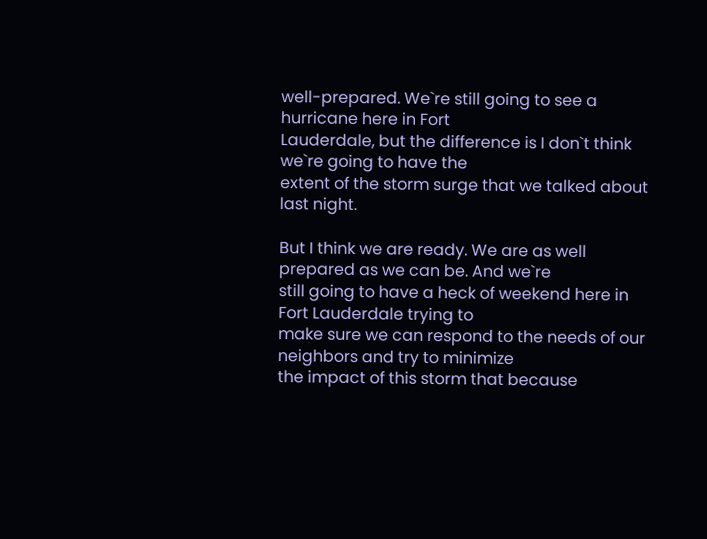well-prepared. We`re still going to see a hurricane here in Fort
Lauderdale, but the difference is I don`t think we`re going to have the
extent of the storm surge that we talked about last night.

But I think we are ready. We are as well prepared as we can be. And we`re
still going to have a heck of weekend here in Fort Lauderdale trying to
make sure we can respond to the needs of our neighbors and try to minimize
the impact of this storm that because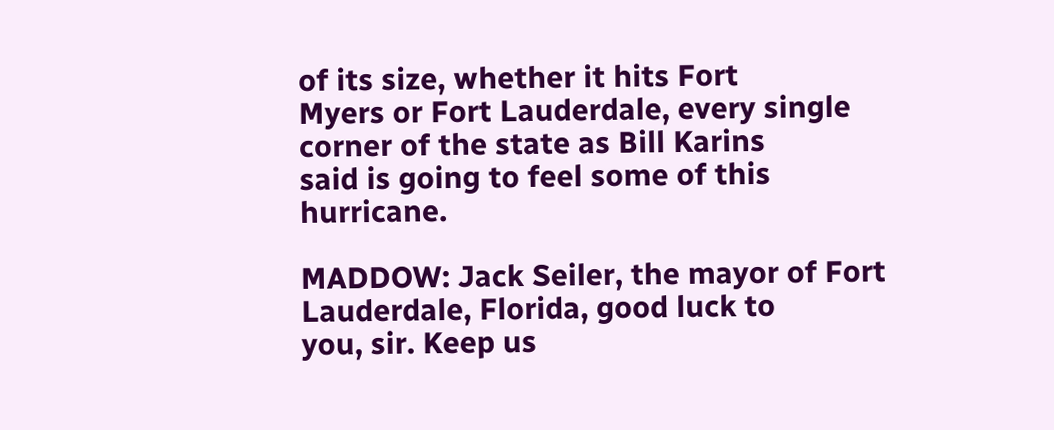of its size, whether it hits Fort
Myers or Fort Lauderdale, every single corner of the state as Bill Karins
said is going to feel some of this hurricane.

MADDOW: Jack Seiler, the mayor of Fort Lauderdale, Florida, good luck to
you, sir. Keep us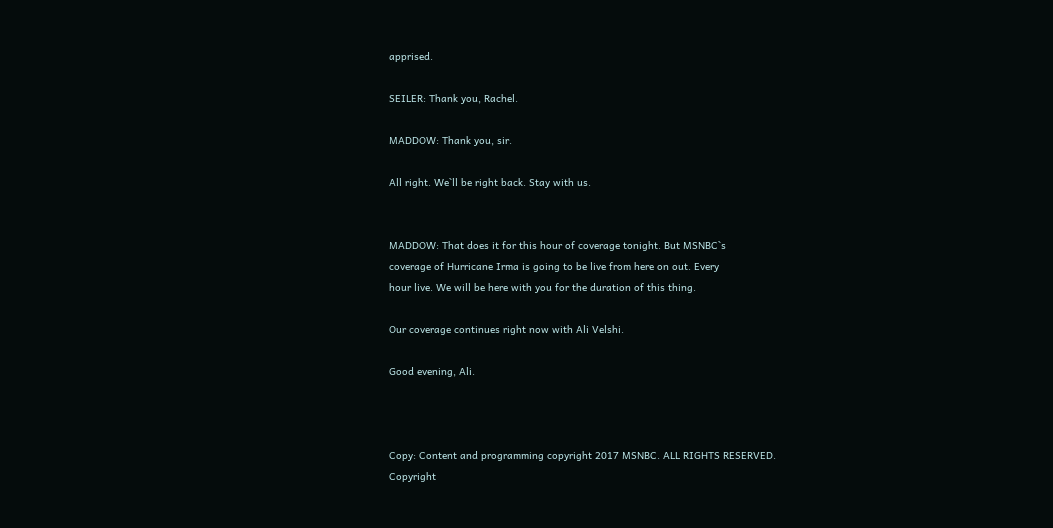apprised.

SEILER: Thank you, Rachel.

MADDOW: Thank you, sir.

All right. We`ll be right back. Stay with us.


MADDOW: That does it for this hour of coverage tonight. But MSNBC`s
coverage of Hurricane Irma is going to be live from here on out. Every
hour live. We will be here with you for the duration of this thing.

Our coverage continues right now with Ali Velshi.

Good evening, Ali.



Copy: Content and programming copyright 2017 MSNBC. ALL RIGHTS RESERVED.
Copyright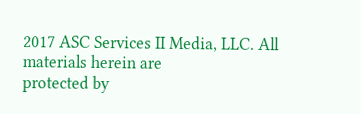2017 ASC Services II Media, LLC. All materials herein are
protected by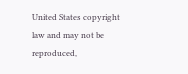United States copyright law and may not be reproduced,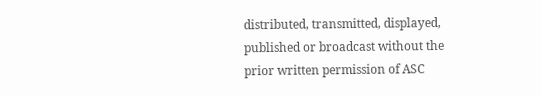distributed, transmitted, displayed, published or broadcast without the
prior written permission of ASC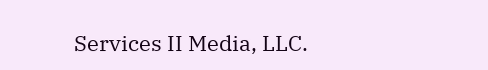Services II Media, LLC.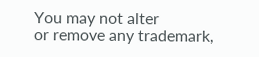You may not alter
or remove any trademark,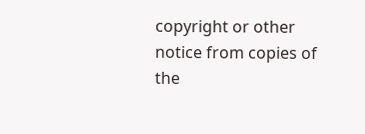copyright or other notice from copies of the